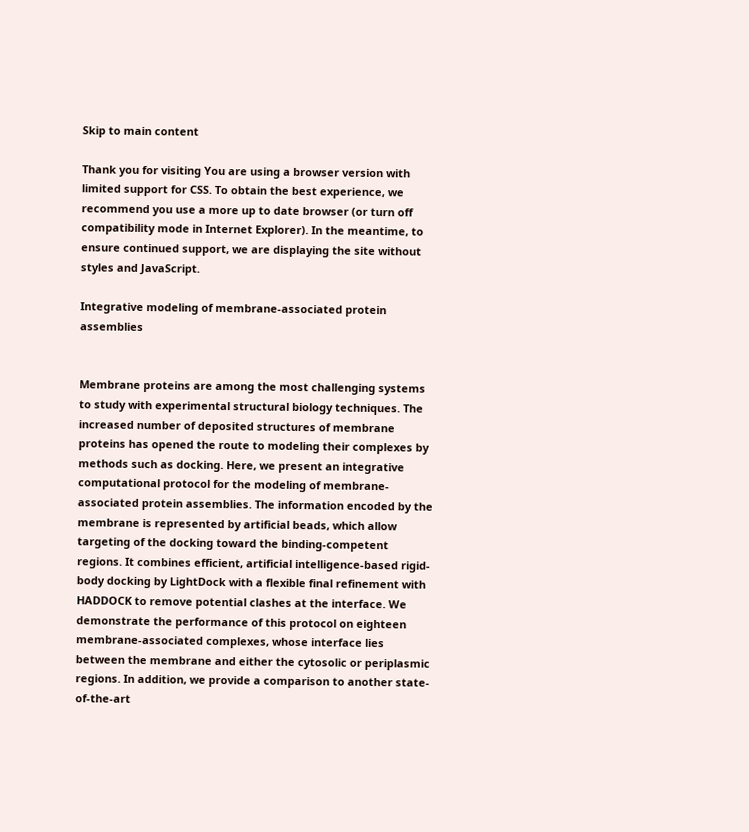Skip to main content

Thank you for visiting You are using a browser version with limited support for CSS. To obtain the best experience, we recommend you use a more up to date browser (or turn off compatibility mode in Internet Explorer). In the meantime, to ensure continued support, we are displaying the site without styles and JavaScript.

Integrative modeling of membrane-associated protein assemblies


Membrane proteins are among the most challenging systems to study with experimental structural biology techniques. The increased number of deposited structures of membrane proteins has opened the route to modeling their complexes by methods such as docking. Here, we present an integrative computational protocol for the modeling of membrane-associated protein assemblies. The information encoded by the membrane is represented by artificial beads, which allow targeting of the docking toward the binding-competent regions. It combines efficient, artificial intelligence-based rigid-body docking by LightDock with a flexible final refinement with HADDOCK to remove potential clashes at the interface. We demonstrate the performance of this protocol on eighteen membrane-associated complexes, whose interface lies between the membrane and either the cytosolic or periplasmic regions. In addition, we provide a comparison to another state-of-the-art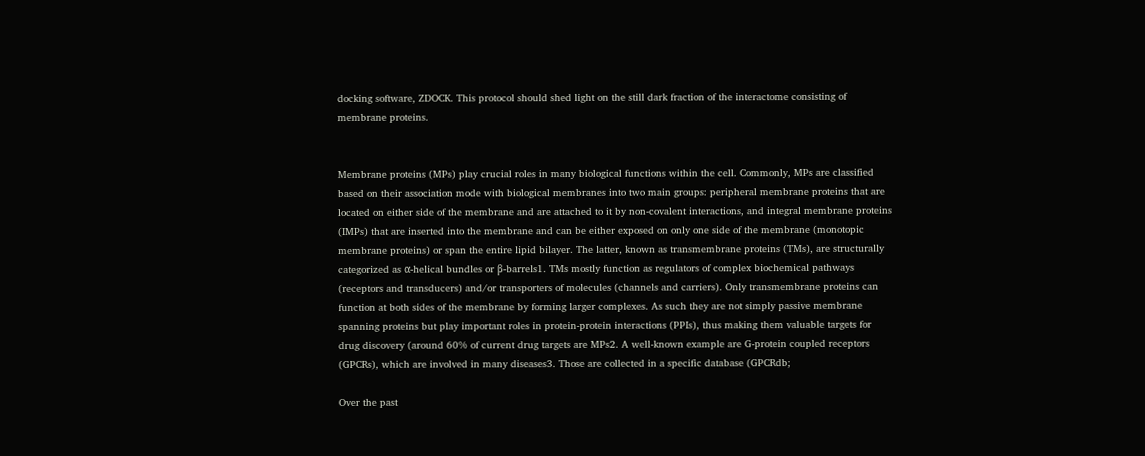docking software, ZDOCK. This protocol should shed light on the still dark fraction of the interactome consisting of membrane proteins.


Membrane proteins (MPs) play crucial roles in many biological functions within the cell. Commonly, MPs are classified based on their association mode with biological membranes into two main groups: peripheral membrane proteins that are located on either side of the membrane and are attached to it by non-covalent interactions, and integral membrane proteins (IMPs) that are inserted into the membrane and can be either exposed on only one side of the membrane (monotopic membrane proteins) or span the entire lipid bilayer. The latter, known as transmembrane proteins (TMs), are structurally categorized as α-helical bundles or β-barrels1. TMs mostly function as regulators of complex biochemical pathways (receptors and transducers) and/or transporters of molecules (channels and carriers). Only transmembrane proteins can function at both sides of the membrane by forming larger complexes. As such they are not simply passive membrane spanning proteins but play important roles in protein-protein interactions (PPIs), thus making them valuable targets for drug discovery (around 60% of current drug targets are MPs2. A well-known example are G-protein coupled receptors (GPCRs), which are involved in many diseases3. Those are collected in a specific database (GPCRdb;

Over the past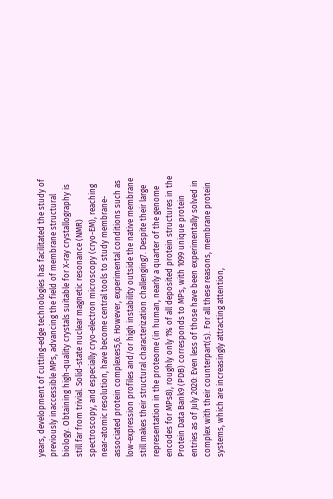years, development of cutting-edge technologies has facilitated the study of previously inaccessible MPs, advancing the field of membrane structural biology. Obtaining high-quality crystals suitable for X-ray crystallography is still far from trivial. Solid-state nuclear magnetic resonance (NMR) spectroscopy, and especially cryo-electron microscopy (cryo-EM), reaching near-atomic resolution, have become central tools to study membrane-associated protein complexes5,6. However, experimental conditions such as low-expression profiles and/or high instability outside the native membrane still makes their structural characterization challenging7. Despite their large representation in the proteome (in human, nearly a quarter of the genome encodes for MPs8), roughly only 1% of all deposited protein structures in the Protein Data Bank9 (PDB) corresponds to MPs, with 1099 unique protein entries as of July 2020: Even less of those have been experimentally solved in complex with their counterpart(s). For all these reasons, membrane protein systems, which are increasingly attracting attention,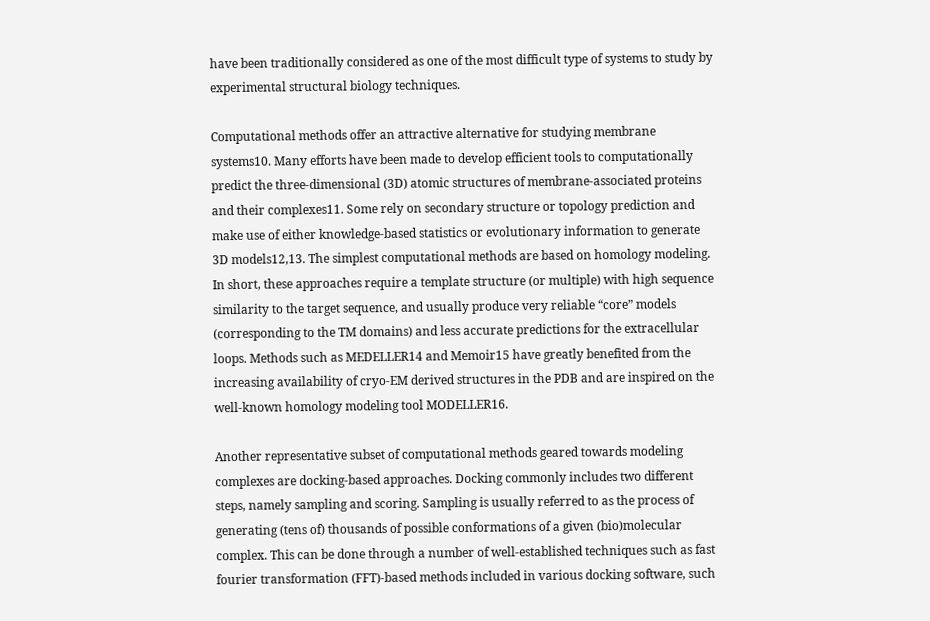have been traditionally considered as one of the most difficult type of systems to study by experimental structural biology techniques.

Computational methods offer an attractive alternative for studying membrane systems10. Many efforts have been made to develop efficient tools to computationally predict the three-dimensional (3D) atomic structures of membrane-associated proteins and their complexes11. Some rely on secondary structure or topology prediction and make use of either knowledge-based statistics or evolutionary information to generate 3D models12,13. The simplest computational methods are based on homology modeling. In short, these approaches require a template structure (or multiple) with high sequence similarity to the target sequence, and usually produce very reliable “core” models (corresponding to the TM domains) and less accurate predictions for the extracellular loops. Methods such as MEDELLER14 and Memoir15 have greatly benefited from the increasing availability of cryo-EM derived structures in the PDB and are inspired on the well-known homology modeling tool MODELLER16.

Another representative subset of computational methods geared towards modeling complexes are docking-based approaches. Docking commonly includes two different steps, namely sampling and scoring. Sampling is usually referred to as the process of generating (tens of) thousands of possible conformations of a given (bio)molecular complex. This can be done through a number of well-established techniques such as fast fourier transformation (FFT)-based methods included in various docking software, such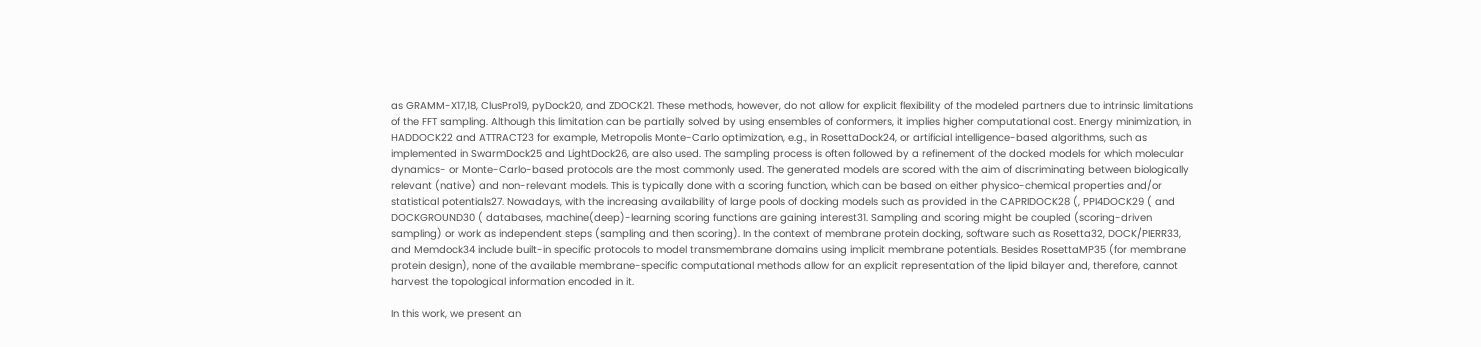as GRAMM-X17,18, ClusPro19, pyDock20, and ZDOCK21. These methods, however, do not allow for explicit flexibility of the modeled partners due to intrinsic limitations of the FFT sampling. Although this limitation can be partially solved by using ensembles of conformers, it implies higher computational cost. Energy minimization, in HADDOCK22 and ATTRACT23 for example, Metropolis Monte-Carlo optimization, e.g., in RosettaDock24, or artificial intelligence-based algorithms, such as implemented in SwarmDock25 and LightDock26, are also used. The sampling process is often followed by a refinement of the docked models for which molecular dynamics- or Monte-Carlo-based protocols are the most commonly used. The generated models are scored with the aim of discriminating between biologically relevant (native) and non-relevant models. This is typically done with a scoring function, which can be based on either physico-chemical properties and/or statistical potentials27. Nowadays, with the increasing availability of large pools of docking models such as provided in the CAPRIDOCK28 (, PPI4DOCK29 ( and DOCKGROUND30 ( databases, machine(deep)-learning scoring functions are gaining interest31. Sampling and scoring might be coupled (scoring-driven sampling) or work as independent steps (sampling and then scoring). In the context of membrane protein docking, software such as Rosetta32, DOCK/PIERR33, and Memdock34 include built-in specific protocols to model transmembrane domains using implicit membrane potentials. Besides RosettaMP35 (for membrane protein design), none of the available membrane-specific computational methods allow for an explicit representation of the lipid bilayer and, therefore, cannot harvest the topological information encoded in it.

In this work, we present an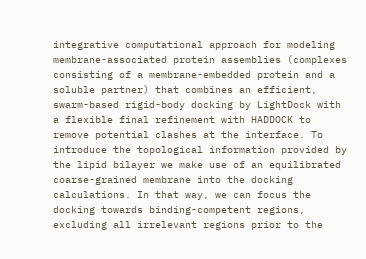integrative computational approach for modeling membrane-associated protein assemblies (complexes consisting of a membrane-embedded protein and a soluble partner) that combines an efficient, swarm-based rigid-body docking by LightDock with a flexible final refinement with HADDOCK to remove potential clashes at the interface. To introduce the topological information provided by the lipid bilayer we make use of an equilibrated coarse-grained membrane into the docking calculations. In that way, we can focus the docking towards binding-competent regions, excluding all irrelevant regions prior to the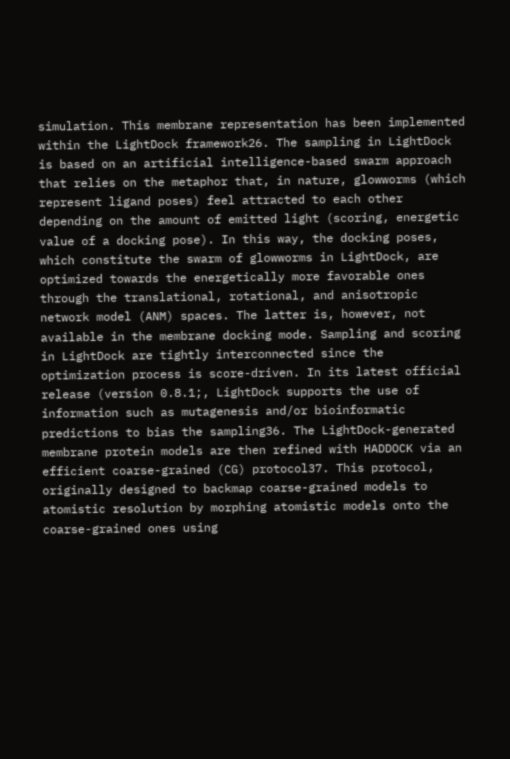simulation. This membrane representation has been implemented within the LightDock framework26. The sampling in LightDock is based on an artificial intelligence-based swarm approach that relies on the metaphor that, in nature, glowworms (which represent ligand poses) feel attracted to each other depending on the amount of emitted light (scoring, energetic value of a docking pose). In this way, the docking poses, which constitute the swarm of glowworms in LightDock, are optimized towards the energetically more favorable ones through the translational, rotational, and anisotropic network model (ANM) spaces. The latter is, however, not available in the membrane docking mode. Sampling and scoring in LightDock are tightly interconnected since the optimization process is score-driven. In its latest official release (version 0.8.1;, LightDock supports the use of information such as mutagenesis and/or bioinformatic predictions to bias the sampling36. The LightDock-generated membrane protein models are then refined with HADDOCK via an efficient coarse-grained (CG) protocol37. This protocol, originally designed to backmap coarse-grained models to atomistic resolution by morphing atomistic models onto the coarse-grained ones using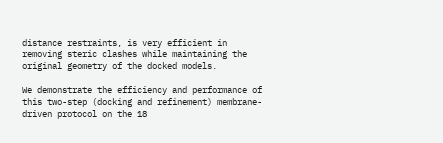distance restraints, is very efficient in removing steric clashes while maintaining the original geometry of the docked models.

We demonstrate the efficiency and performance of this two-step (docking and refinement) membrane-driven protocol on the 18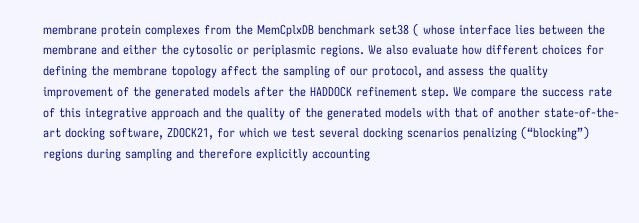membrane protein complexes from the MemCplxDB benchmark set38 ( whose interface lies between the membrane and either the cytosolic or periplasmic regions. We also evaluate how different choices for defining the membrane topology affect the sampling of our protocol, and assess the quality improvement of the generated models after the HADDOCK refinement step. We compare the success rate of this integrative approach and the quality of the generated models with that of another state-of-the-art docking software, ZDOCK21, for which we test several docking scenarios penalizing (“blocking”) regions during sampling and therefore explicitly accounting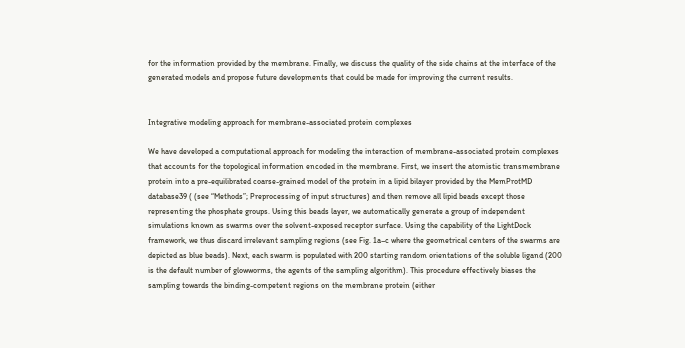for the information provided by the membrane. Finally, we discuss the quality of the side chains at the interface of the generated models and propose future developments that could be made for improving the current results.


Integrative modeling approach for membrane-associated protein complexes

We have developed a computational approach for modeling the interaction of membrane-associated protein complexes that accounts for the topological information encoded in the membrane. First, we insert the atomistic transmembrane protein into a pre-equilibrated coarse-grained model of the protein in a lipid bilayer provided by the MemProtMD database39 ( (see “Methods”; Preprocessing of input structures) and then remove all lipid beads except those representing the phosphate groups. Using this beads layer, we automatically generate a group of independent simulations known as swarms over the solvent-exposed receptor surface. Using the capability of the LightDock framework, we thus discard irrelevant sampling regions (see Fig. 1a–c where the geometrical centers of the swarms are depicted as blue beads). Next, each swarm is populated with 200 starting random orientations of the soluble ligand (200 is the default number of glowworms, the agents of the sampling algorithm). This procedure effectively biases the sampling towards the binding-competent regions on the membrane protein (either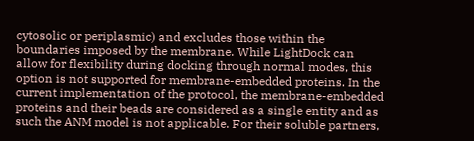cytosolic or periplasmic) and excludes those within the boundaries imposed by the membrane. While LightDock can allow for flexibility during docking through normal modes, this option is not supported for membrane-embedded proteins. In the current implementation of the protocol, the membrane-embedded proteins and their beads are considered as a single entity and as such the ANM model is not applicable. For their soluble partners,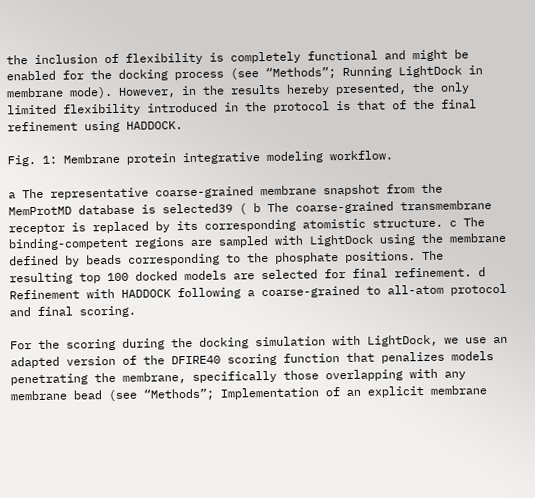the inclusion of flexibility is completely functional and might be enabled for the docking process (see “Methods”; Running LightDock in membrane mode). However, in the results hereby presented, the only limited flexibility introduced in the protocol is that of the final refinement using HADDOCK.

Fig. 1: Membrane protein integrative modeling workflow.

a The representative coarse-grained membrane snapshot from the MemProtMD database is selected39 ( b The coarse-grained transmembrane receptor is replaced by its corresponding atomistic structure. c The binding-competent regions are sampled with LightDock using the membrane defined by beads corresponding to the phosphate positions. The resulting top 100 docked models are selected for final refinement. d Refinement with HADDOCK following a coarse-grained to all-atom protocol and final scoring.

For the scoring during the docking simulation with LightDock, we use an adapted version of the DFIRE40 scoring function that penalizes models penetrating the membrane, specifically those overlapping with any membrane bead (see “Methods”; Implementation of an explicit membrane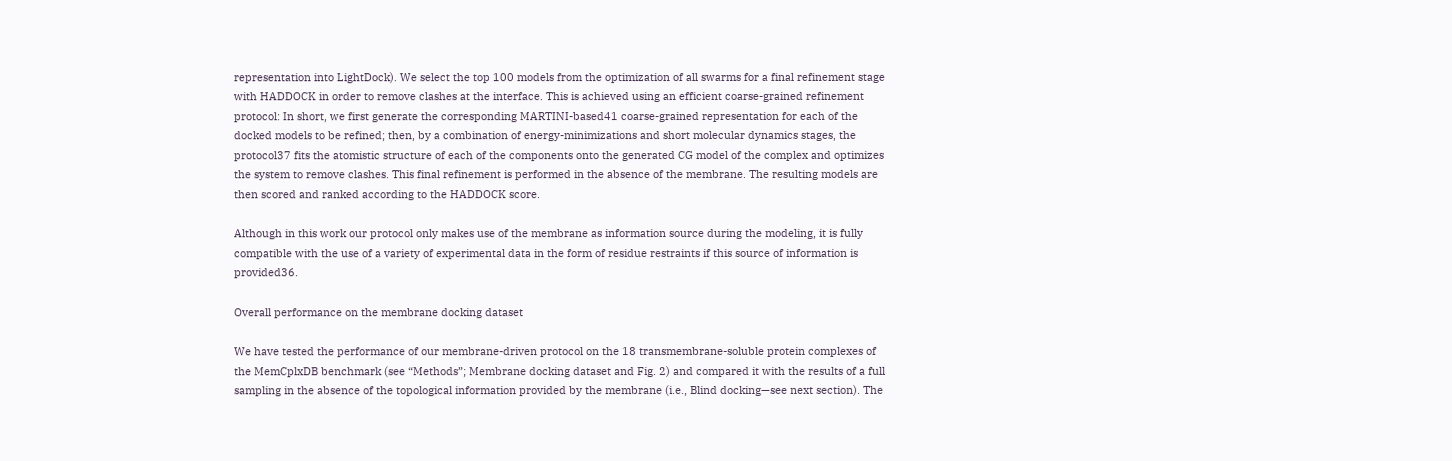representation into LightDock). We select the top 100 models from the optimization of all swarms for a final refinement stage with HADDOCK in order to remove clashes at the interface. This is achieved using an efficient coarse-grained refinement protocol: In short, we first generate the corresponding MARTINI-based41 coarse-grained representation for each of the docked models to be refined; then, by a combination of energy-minimizations and short molecular dynamics stages, the protocol37 fits the atomistic structure of each of the components onto the generated CG model of the complex and optimizes the system to remove clashes. This final refinement is performed in the absence of the membrane. The resulting models are then scored and ranked according to the HADDOCK score.

Although in this work our protocol only makes use of the membrane as information source during the modeling, it is fully compatible with the use of a variety of experimental data in the form of residue restraints if this source of information is provided36.

Overall performance on the membrane docking dataset

We have tested the performance of our membrane-driven protocol on the 18 transmembrane-soluble protein complexes of the MemCplxDB benchmark (see “Methods”; Membrane docking dataset and Fig. 2) and compared it with the results of a full sampling in the absence of the topological information provided by the membrane (i.e., Blind docking—see next section). The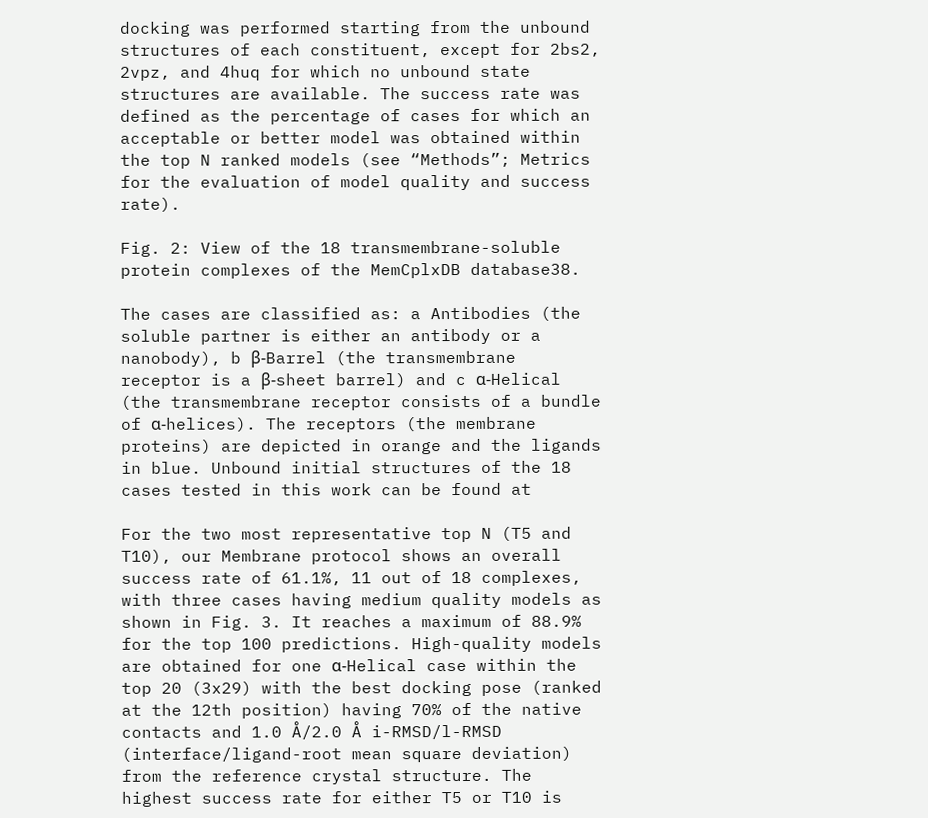docking was performed starting from the unbound structures of each constituent, except for 2bs2, 2vpz, and 4huq for which no unbound state structures are available. The success rate was defined as the percentage of cases for which an acceptable or better model was obtained within the top N ranked models (see “Methods”; Metrics for the evaluation of model quality and success rate).

Fig. 2: View of the 18 transmembrane-soluble protein complexes of the MemCplxDB database38.

The cases are classified as: a Antibodies (the soluble partner is either an antibody or a nanobody), b β-Barrel (the transmembrane receptor is a β-sheet barrel) and c α-Helical (the transmembrane receptor consists of a bundle of α-helices). The receptors (the membrane proteins) are depicted in orange and the ligands in blue. Unbound initial structures of the 18 cases tested in this work can be found at

For the two most representative top N (T5 and T10), our Membrane protocol shows an overall success rate of 61.1%, 11 out of 18 complexes, with three cases having medium quality models as shown in Fig. 3. It reaches a maximum of 88.9% for the top 100 predictions. High-quality models are obtained for one α-Helical case within the top 20 (3x29) with the best docking pose (ranked at the 12th position) having 70% of the native contacts and 1.0 Å/2.0 Å i-RMSD/l-RMSD (interface/ligand-root mean square deviation) from the reference crystal structure. The highest success rate for either T5 or T10 is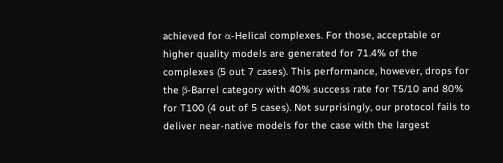achieved for α-Helical complexes. For those, acceptable or higher quality models are generated for 71.4% of the complexes (5 out 7 cases). This performance, however, drops for the β-Barrel category with 40% success rate for T5/10 and 80% for T100 (4 out of 5 cases). Not surprisingly, our protocol fails to deliver near-native models for the case with the largest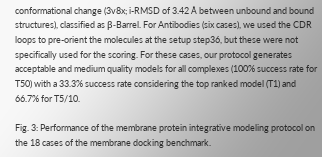conformational change (3v8x; i-RMSD of 3.42 Å between unbound and bound structures), classified as β-Barrel. For Antibodies (six cases), we used the CDR loops to pre-orient the molecules at the setup step36, but these were not specifically used for the scoring. For these cases, our protocol generates acceptable and medium quality models for all complexes (100% success rate for T50) with a 33.3% success rate considering the top ranked model (T1) and 66.7% for T5/10.

Fig. 3: Performance of the membrane protein integrative modeling protocol on the 18 cases of the membrane docking benchmark.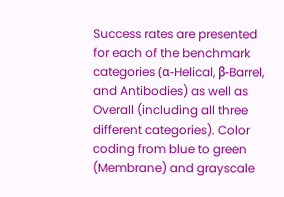Success rates are presented for each of the benchmark categories (α-Helical, β-Barrel, and Antibodies) as well as Overall (including all three different categories). Color coding from blue to green (Membrane) and grayscale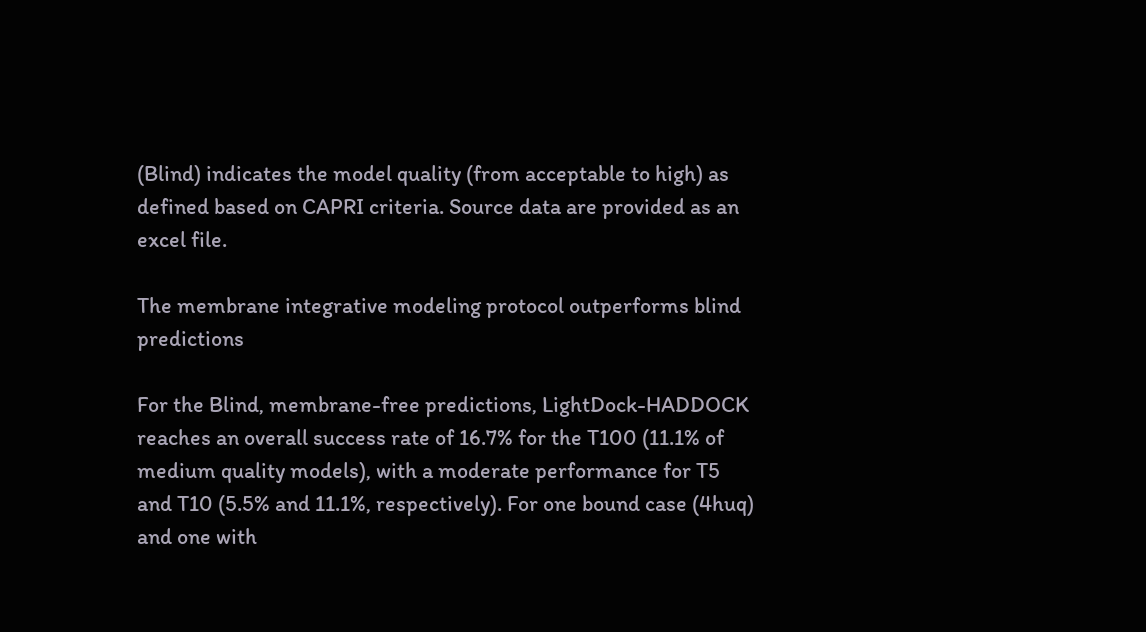(Blind) indicates the model quality (from acceptable to high) as defined based on CAPRI criteria. Source data are provided as an excel file.

The membrane integrative modeling protocol outperforms blind predictions

For the Blind, membrane-free predictions, LightDock-HADDOCK reaches an overall success rate of 16.7% for the T100 (11.1% of medium quality models), with a moderate performance for T5 and T10 (5.5% and 11.1%, respectively). For one bound case (4huq) and one with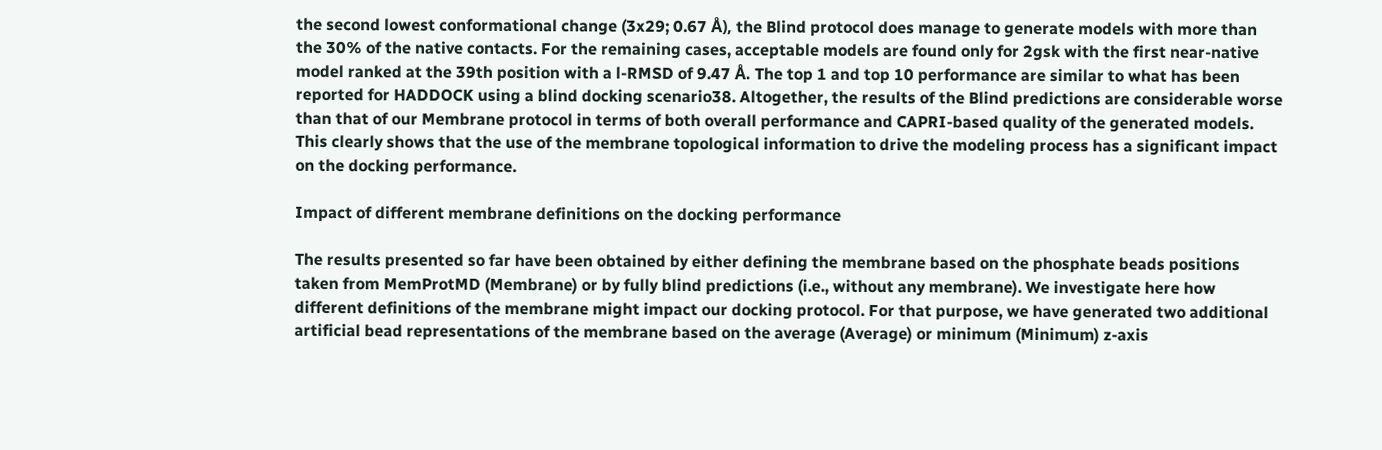the second lowest conformational change (3x29; 0.67 Å), the Blind protocol does manage to generate models with more than the 30% of the native contacts. For the remaining cases, acceptable models are found only for 2gsk with the first near-native model ranked at the 39th position with a l-RMSD of 9.47 Å. The top 1 and top 10 performance are similar to what has been reported for HADDOCK using a blind docking scenario38. Altogether, the results of the Blind predictions are considerable worse than that of our Membrane protocol in terms of both overall performance and CAPRI-based quality of the generated models. This clearly shows that the use of the membrane topological information to drive the modeling process has a significant impact on the docking performance.

Impact of different membrane definitions on the docking performance

The results presented so far have been obtained by either defining the membrane based on the phosphate beads positions taken from MemProtMD (Membrane) or by fully blind predictions (i.e., without any membrane). We investigate here how different definitions of the membrane might impact our docking protocol. For that purpose, we have generated two additional artificial bead representations of the membrane based on the average (Average) or minimum (Minimum) z-axis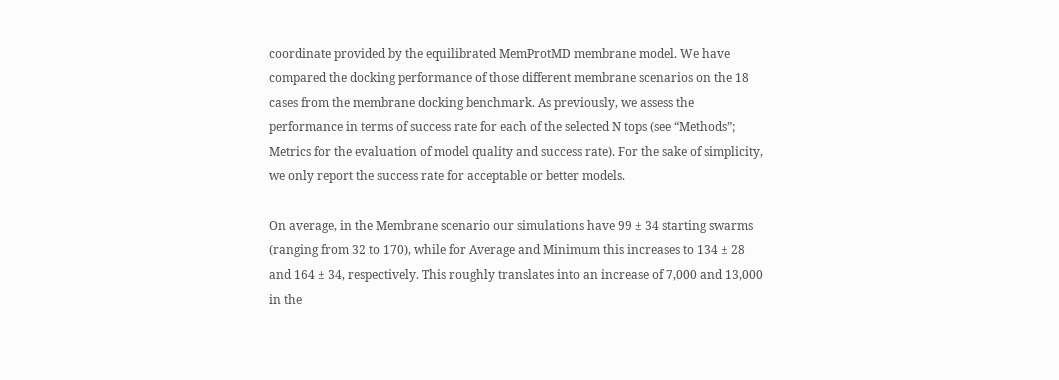coordinate provided by the equilibrated MemProtMD membrane model. We have compared the docking performance of those different membrane scenarios on the 18 cases from the membrane docking benchmark. As previously, we assess the performance in terms of success rate for each of the selected N tops (see “Methods”; Metrics for the evaluation of model quality and success rate). For the sake of simplicity, we only report the success rate for acceptable or better models.

On average, in the Membrane scenario our simulations have 99 ± 34 starting swarms (ranging from 32 to 170), while for Average and Minimum this increases to 134 ± 28 and 164 ± 34, respectively. This roughly translates into an increase of 7,000 and 13,000 in the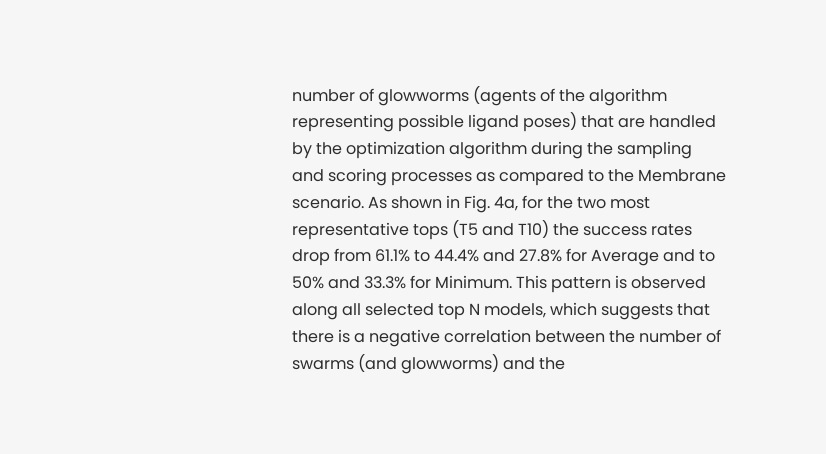number of glowworms (agents of the algorithm representing possible ligand poses) that are handled by the optimization algorithm during the sampling and scoring processes as compared to the Membrane scenario. As shown in Fig. 4a, for the two most representative tops (T5 and T10) the success rates drop from 61.1% to 44.4% and 27.8% for Average and to 50% and 33.3% for Minimum. This pattern is observed along all selected top N models, which suggests that there is a negative correlation between the number of swarms (and glowworms) and the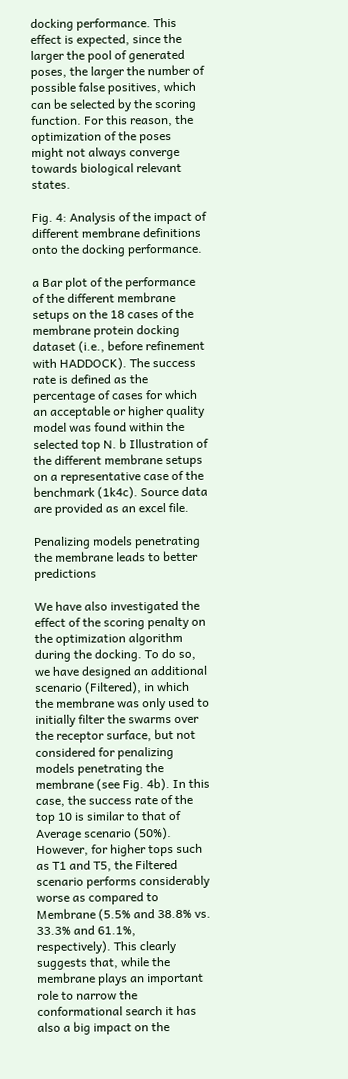docking performance. This effect is expected, since the larger the pool of generated poses, the larger the number of possible false positives, which can be selected by the scoring function. For this reason, the optimization of the poses might not always converge towards biological relevant states.

Fig. 4: Analysis of the impact of different membrane definitions onto the docking performance.

a Bar plot of the performance of the different membrane setups on the 18 cases of the membrane protein docking dataset (i.e., before refinement with HADDOCK). The success rate is defined as the percentage of cases for which an acceptable or higher quality model was found within the selected top N. b Illustration of the different membrane setups on a representative case of the benchmark (1k4c). Source data are provided as an excel file.

Penalizing models penetrating the membrane leads to better predictions

We have also investigated the effect of the scoring penalty on the optimization algorithm during the docking. To do so, we have designed an additional scenario (Filtered), in which the membrane was only used to initially filter the swarms over the receptor surface, but not considered for penalizing models penetrating the membrane (see Fig. 4b). In this case, the success rate of the top 10 is similar to that of Average scenario (50%). However, for higher tops such as T1 and T5, the Filtered scenario performs considerably worse as compared to Membrane (5.5% and 38.8% vs. 33.3% and 61.1%, respectively). This clearly suggests that, while the membrane plays an important role to narrow the conformational search it has also a big impact on the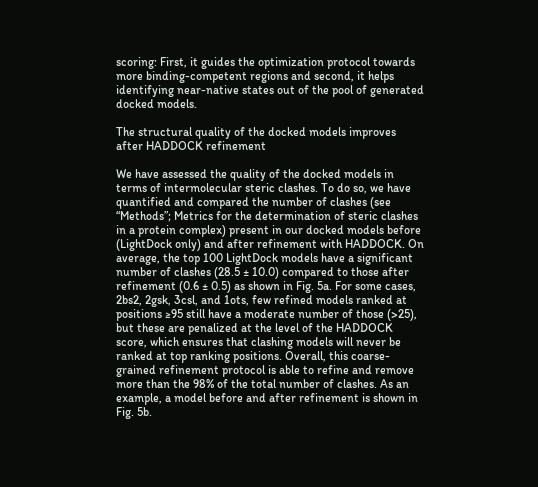scoring: First, it guides the optimization protocol towards more binding-competent regions and second, it helps identifying near-native states out of the pool of generated docked models.

The structural quality of the docked models improves after HADDOCK refinement

We have assessed the quality of the docked models in terms of intermolecular steric clashes. To do so, we have quantified and compared the number of clashes (see “Methods”; Metrics for the determination of steric clashes in a protein complex) present in our docked models before (LightDock only) and after refinement with HADDOCK. On average, the top 100 LightDock models have a significant number of clashes (28.5 ± 10.0) compared to those after refinement (0.6 ± 0.5) as shown in Fig. 5a. For some cases, 2bs2, 2gsk, 3csl, and 1ots, few refined models ranked at positions ≥95 still have a moderate number of those (>25), but these are penalized at the level of the HADDOCK score, which ensures that clashing models will never be ranked at top ranking positions. Overall, this coarse-grained refinement protocol is able to refine and remove more than the 98% of the total number of clashes. As an example, a model before and after refinement is shown in Fig. 5b.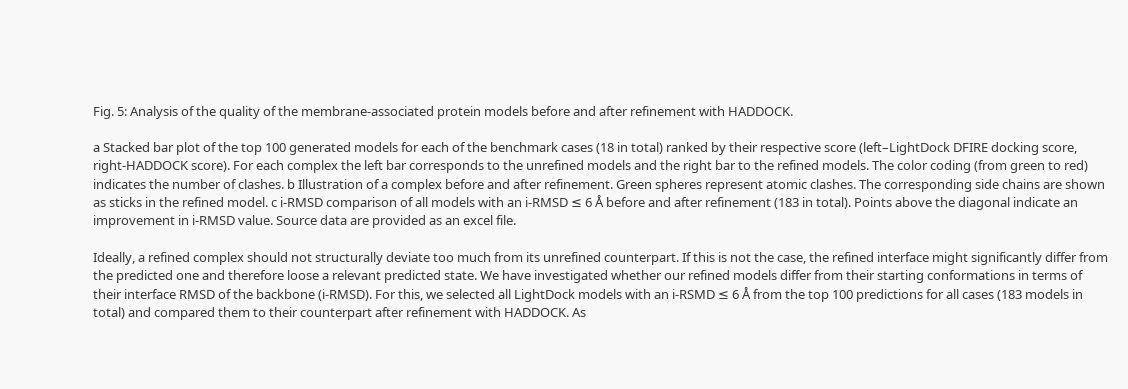Fig. 5: Analysis of the quality of the membrane-associated protein models before and after refinement with HADDOCK.

a Stacked bar plot of the top 100 generated models for each of the benchmark cases (18 in total) ranked by their respective score (left–LightDock DFIRE docking score, right-HADDOCK score). For each complex the left bar corresponds to the unrefined models and the right bar to the refined models. The color coding (from green to red) indicates the number of clashes. b Illustration of a complex before and after refinement. Green spheres represent atomic clashes. The corresponding side chains are shown as sticks in the refined model. c i-RMSD comparison of all models with an i-RMSD ≤ 6 Å before and after refinement (183 in total). Points above the diagonal indicate an improvement in i-RMSD value. Source data are provided as an excel file.

Ideally, a refined complex should not structurally deviate too much from its unrefined counterpart. If this is not the case, the refined interface might significantly differ from the predicted one and therefore loose a relevant predicted state. We have investigated whether our refined models differ from their starting conformations in terms of their interface RMSD of the backbone (i-RMSD). For this, we selected all LightDock models with an i-RSMD ≤ 6 Å from the top 100 predictions for all cases (183 models in total) and compared them to their counterpart after refinement with HADDOCK. As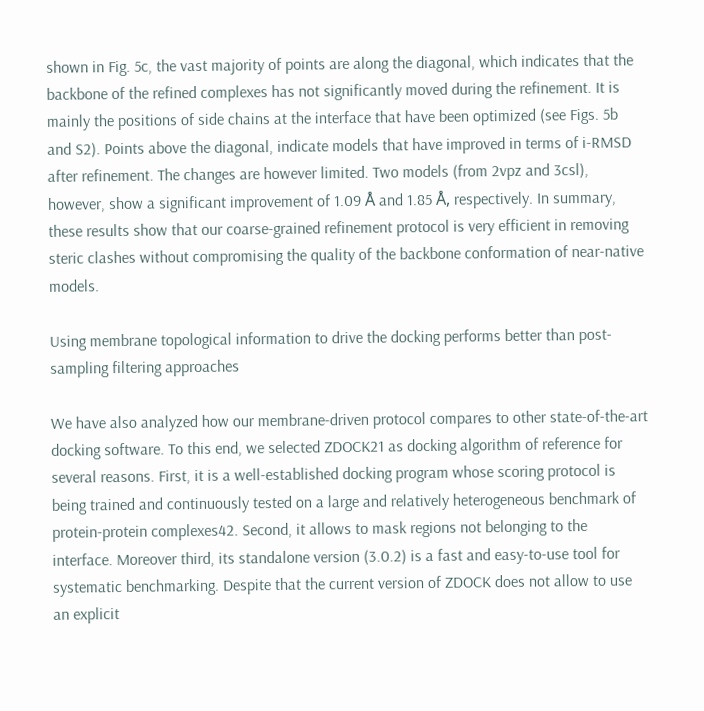shown in Fig. 5c, the vast majority of points are along the diagonal, which indicates that the backbone of the refined complexes has not significantly moved during the refinement. It is mainly the positions of side chains at the interface that have been optimized (see Figs. 5b and S2). Points above the diagonal, indicate models that have improved in terms of i-RMSD after refinement. The changes are however limited. Two models (from 2vpz and 3csl), however, show a significant improvement of 1.09 Å and 1.85 Å, respectively. In summary, these results show that our coarse-grained refinement protocol is very efficient in removing steric clashes without compromising the quality of the backbone conformation of near-native models.

Using membrane topological information to drive the docking performs better than post-sampling filtering approaches

We have also analyzed how our membrane-driven protocol compares to other state-of-the-art docking software. To this end, we selected ZDOCK21 as docking algorithm of reference for several reasons. First, it is a well-established docking program whose scoring protocol is being trained and continuously tested on a large and relatively heterogeneous benchmark of protein-protein complexes42. Second, it allows to mask regions not belonging to the interface. Moreover third, its standalone version (3.0.2) is a fast and easy-to-use tool for systematic benchmarking. Despite that the current version of ZDOCK does not allow to use an explicit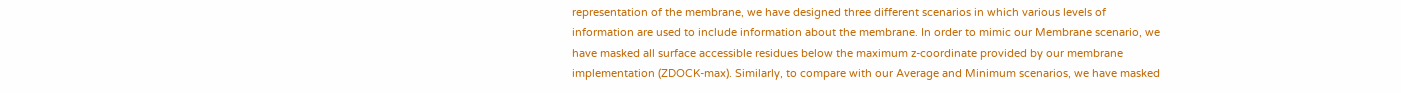representation of the membrane, we have designed three different scenarios in which various levels of information are used to include information about the membrane. In order to mimic our Membrane scenario, we have masked all surface accessible residues below the maximum z-coordinate provided by our membrane implementation (ZDOCK-max). Similarly, to compare with our Average and Minimum scenarios, we have masked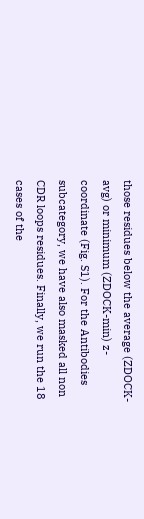those residues below the average (ZDOCK-avg) or minimum (ZDOCK-min) z-coordinate (Fig. S1). For the Antibodies subcategory, we have also masked all non CDR loops residues. Finally, we run the 18 cases of the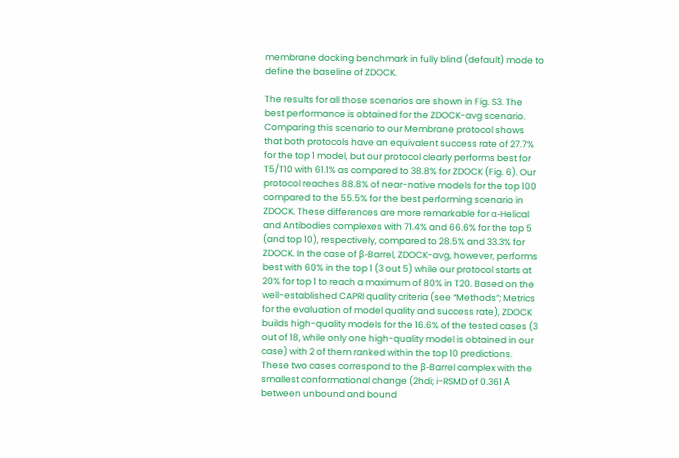membrane docking benchmark in fully blind (default) mode to define the baseline of ZDOCK.

The results for all those scenarios are shown in Fig. S3. The best performance is obtained for the ZDOCK-avg scenario. Comparing this scenario to our Membrane protocol shows that both protocols have an equivalent success rate of 27.7% for the top 1 model, but our protocol clearly performs best for T5/T10 with 61.1% as compared to 38.8% for ZDOCK (Fig. 6). Our protocol reaches 88.8% of near-native models for the top 100 compared to the 55.5% for the best performing scenario in ZDOCK. These differences are more remarkable for α-Helical and Antibodies complexes with 71.4% and 66.6% for the top 5 (and top 10), respectively, compared to 28.5% and 33.3% for ZDOCK. In the case of β-Barrel, ZDOCK-avg, however, performs best with 60% in the top 1 (3 out 5) while our protocol starts at 20% for top 1 to reach a maximum of 80% in T20. Based on the well-established CAPRI quality criteria (see “Methods”; Metrics for the evaluation of model quality and success rate), ZDOCK builds high-quality models for the 16.6% of the tested cases (3 out of 18, while only one high-quality model is obtained in our case) with 2 of them ranked within the top 10 predictions. These two cases correspond to the β-Barrel complex with the smallest conformational change (2hdi; i-RSMD of 0.361 Å between unbound and bound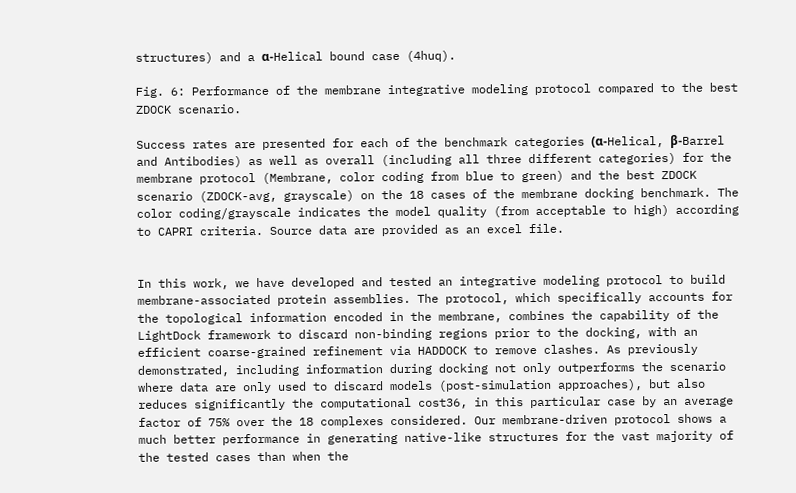structures) and a α-Helical bound case (4huq).

Fig. 6: Performance of the membrane integrative modeling protocol compared to the best ZDOCK scenario.

Success rates are presented for each of the benchmark categories (α-Helical, β-Barrel and Antibodies) as well as overall (including all three different categories) for the membrane protocol (Membrane, color coding from blue to green) and the best ZDOCK scenario (ZDOCK-avg, grayscale) on the 18 cases of the membrane docking benchmark. The color coding/grayscale indicates the model quality (from acceptable to high) according to CAPRI criteria. Source data are provided as an excel file.


In this work, we have developed and tested an integrative modeling protocol to build membrane-associated protein assemblies. The protocol, which specifically accounts for the topological information encoded in the membrane, combines the capability of the LightDock framework to discard non-binding regions prior to the docking, with an efficient coarse-grained refinement via HADDOCK to remove clashes. As previously demonstrated, including information during docking not only outperforms the scenario where data are only used to discard models (post-simulation approaches), but also reduces significantly the computational cost36, in this particular case by an average factor of 75% over the 18 complexes considered. Our membrane-driven protocol shows a much better performance in generating native-like structures for the vast majority of the tested cases than when the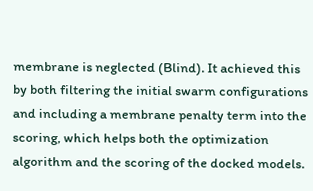membrane is neglected (Blind). It achieved this by both filtering the initial swarm configurations and including a membrane penalty term into the scoring, which helps both the optimization algorithm and the scoring of the docked models.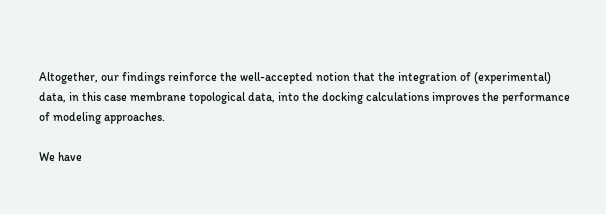Altogether, our findings reinforce the well-accepted notion that the integration of (experimental) data, in this case membrane topological data, into the docking calculations improves the performance of modeling approaches.

We have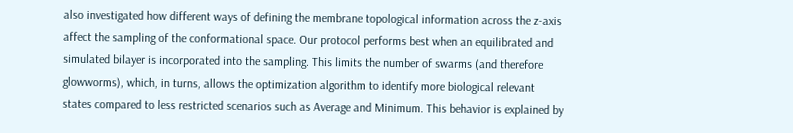also investigated how different ways of defining the membrane topological information across the z-axis affect the sampling of the conformational space. Our protocol performs best when an equilibrated and simulated bilayer is incorporated into the sampling. This limits the number of swarms (and therefore glowworms), which, in turns, allows the optimization algorithm to identify more biological relevant states compared to less restricted scenarios such as Average and Minimum. This behavior is explained by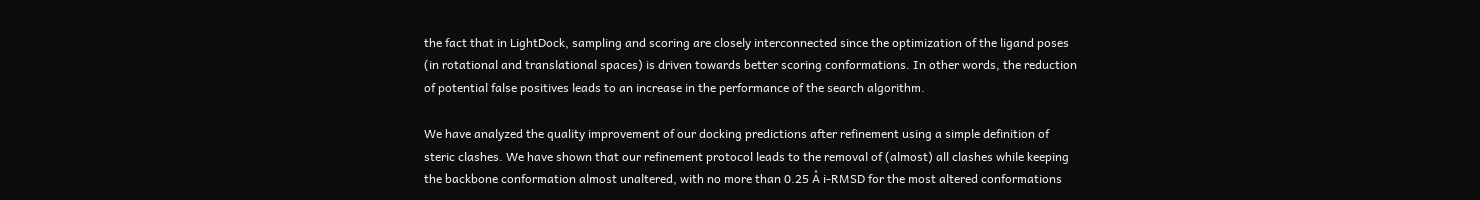the fact that in LightDock, sampling and scoring are closely interconnected since the optimization of the ligand poses (in rotational and translational spaces) is driven towards better scoring conformations. In other words, the reduction of potential false positives leads to an increase in the performance of the search algorithm.

We have analyzed the quality improvement of our docking predictions after refinement using a simple definition of steric clashes. We have shown that our refinement protocol leads to the removal of (almost) all clashes while keeping the backbone conformation almost unaltered, with no more than 0.25 Å i-RMSD for the most altered conformations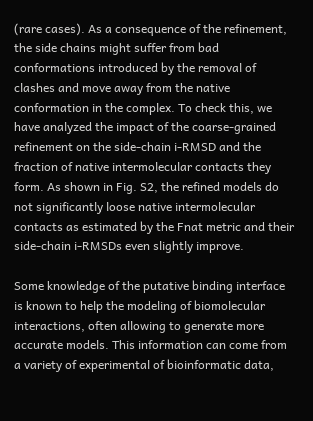(rare cases). As a consequence of the refinement, the side chains might suffer from bad conformations introduced by the removal of clashes and move away from the native conformation in the complex. To check this, we have analyzed the impact of the coarse-grained refinement on the side-chain i-RMSD and the fraction of native intermolecular contacts they form. As shown in Fig. S2, the refined models do not significantly loose native intermolecular contacts as estimated by the Fnat metric and their side-chain i-RMSDs even slightly improve.

Some knowledge of the putative binding interface is known to help the modeling of biomolecular interactions, often allowing to generate more accurate models. This information can come from a variety of experimental of bioinformatic data,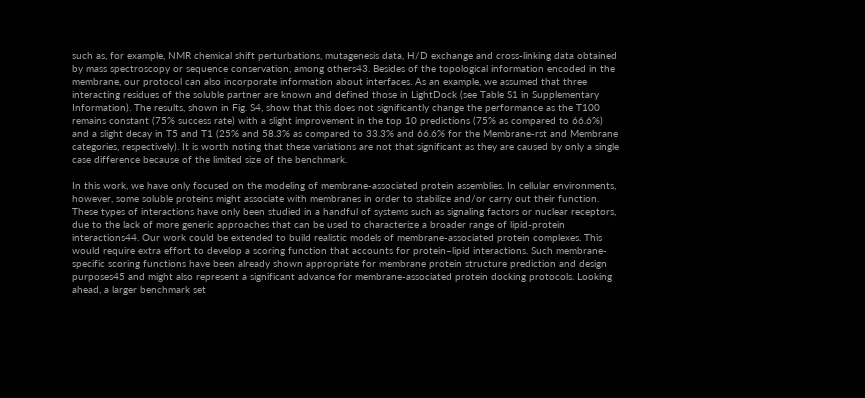such as, for example, NMR chemical shift perturbations, mutagenesis data, H/D exchange and cross-linking data obtained by mass spectroscopy or sequence conservation, among others43. Besides of the topological information encoded in the membrane, our protocol can also incorporate information about interfaces. As an example, we assumed that three interacting residues of the soluble partner are known and defined those in LightDock (see Table S1 in Supplementary Information). The results, shown in Fig. S4, show that this does not significantly change the performance as the T100 remains constant (75% success rate) with a slight improvement in the top 10 predictions (75% as compared to 66.6%) and a slight decay in T5 and T1 (25% and 58.3% as compared to 33.3% and 66.6% for the Membrane-rst and Membrane categories, respectively). It is worth noting that these variations are not that significant as they are caused by only a single case difference because of the limited size of the benchmark.

In this work, we have only focused on the modeling of membrane-associated protein assemblies. In cellular environments, however, some soluble proteins might associate with membranes in order to stabilize and/or carry out their function. These types of interactions have only been studied in a handful of systems such as signaling factors or nuclear receptors, due to the lack of more generic approaches that can be used to characterize a broader range of lipid-protein interactions44. Our work could be extended to build realistic models of membrane-associated protein complexes. This would require extra effort to develop a scoring function that accounts for protein–lipid interactions. Such membrane-specific scoring functions have been already shown appropriate for membrane protein structure prediction and design purposes45 and might also represent a significant advance for membrane-associated protein docking protocols. Looking ahead, a larger benchmark set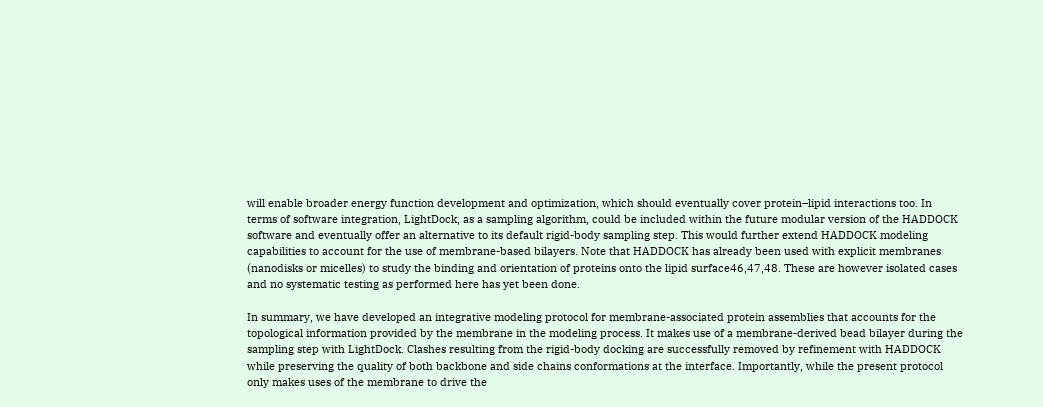will enable broader energy function development and optimization, which should eventually cover protein–lipid interactions too. In terms of software integration, LightDock, as a sampling algorithm, could be included within the future modular version of the HADDOCK software and eventually offer an alternative to its default rigid-body sampling step. This would further extend HADDOCK modeling capabilities to account for the use of membrane-based bilayers. Note that HADDOCK has already been used with explicit membranes (nanodisks or micelles) to study the binding and orientation of proteins onto the lipid surface46,47,48. These are however isolated cases and no systematic testing as performed here has yet been done.

In summary, we have developed an integrative modeling protocol for membrane-associated protein assemblies that accounts for the topological information provided by the membrane in the modeling process. It makes use of a membrane-derived bead bilayer during the sampling step with LightDock. Clashes resulting from the rigid-body docking are successfully removed by refinement with HADDOCK while preserving the quality of both backbone and side chains conformations at the interface. Importantly, while the present protocol only makes uses of the membrane to drive the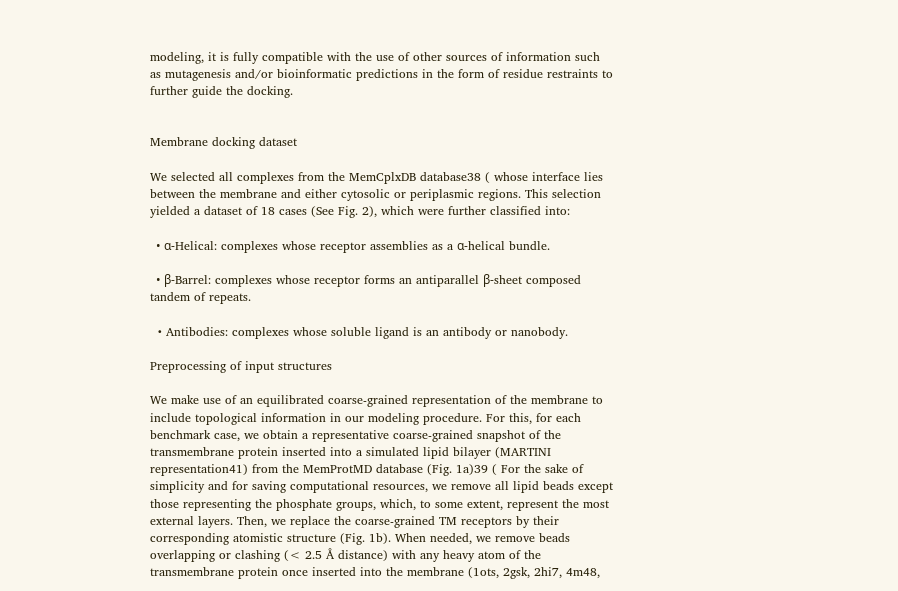modeling, it is fully compatible with the use of other sources of information such as mutagenesis and/or bioinformatic predictions in the form of residue restraints to further guide the docking.


Membrane docking dataset

We selected all complexes from the MemCplxDB database38 ( whose interface lies between the membrane and either cytosolic or periplasmic regions. This selection yielded a dataset of 18 cases (See Fig. 2), which were further classified into:

  • α-Helical: complexes whose receptor assemblies as a α-helical bundle.

  • β-Barrel: complexes whose receptor forms an antiparallel β-sheet composed tandem of repeats.

  • Antibodies: complexes whose soluble ligand is an antibody or nanobody.

Preprocessing of input structures

We make use of an equilibrated coarse-grained representation of the membrane to include topological information in our modeling procedure. For this, for each benchmark case, we obtain a representative coarse-grained snapshot of the transmembrane protein inserted into a simulated lipid bilayer (MARTINI representation41) from the MemProtMD database (Fig. 1a)39 ( For the sake of simplicity and for saving computational resources, we remove all lipid beads except those representing the phosphate groups, which, to some extent, represent the most external layers. Then, we replace the coarse-grained TM receptors by their corresponding atomistic structure (Fig. 1b). When needed, we remove beads overlapping or clashing (< 2.5 Å distance) with any heavy atom of the transmembrane protein once inserted into the membrane (1ots, 2gsk, 2hi7, 4m48,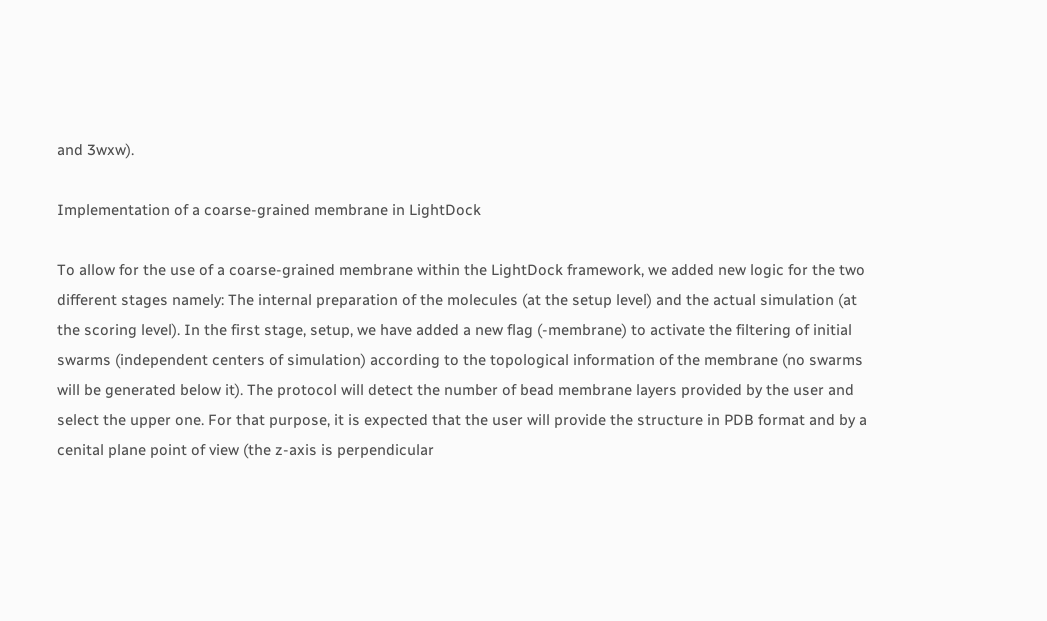and 3wxw).

Implementation of a coarse-grained membrane in LightDock

To allow for the use of a coarse-grained membrane within the LightDock framework, we added new logic for the two different stages namely: The internal preparation of the molecules (at the setup level) and the actual simulation (at the scoring level). In the first stage, setup, we have added a new flag (-membrane) to activate the filtering of initial swarms (independent centers of simulation) according to the topological information of the membrane (no swarms will be generated below it). The protocol will detect the number of bead membrane layers provided by the user and select the upper one. For that purpose, it is expected that the user will provide the structure in PDB format and by a cenital plane point of view (the z-axis is perpendicular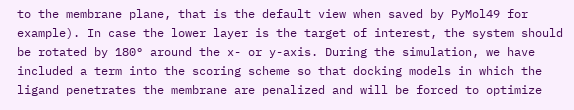to the membrane plane, that is the default view when saved by PyMol49 for example). In case the lower layer is the target of interest, the system should be rotated by 180° around the x- or y-axis. During the simulation, we have included a term into the scoring scheme so that docking models in which the ligand penetrates the membrane are penalized and will be forced to optimize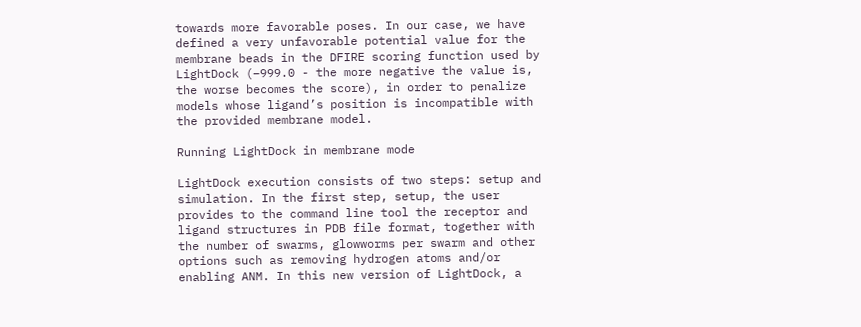towards more favorable poses. In our case, we have defined a very unfavorable potential value for the membrane beads in the DFIRE scoring function used by LightDock (−999.0 - the more negative the value is, the worse becomes the score), in order to penalize models whose ligand’s position is incompatible with the provided membrane model.

Running LightDock in membrane mode

LightDock execution consists of two steps: setup and simulation. In the first step, setup, the user provides to the command line tool the receptor and ligand structures in PDB file format, together with the number of swarms, glowworms per swarm and other options such as removing hydrogen atoms and/or enabling ANM. In this new version of LightDock, a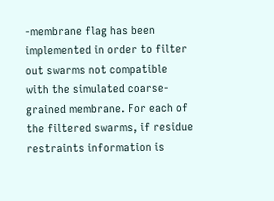-membrane flag has been implemented in order to filter out swarms not compatible with the simulated coarse-grained membrane. For each of the filtered swarms, if residue restraints information is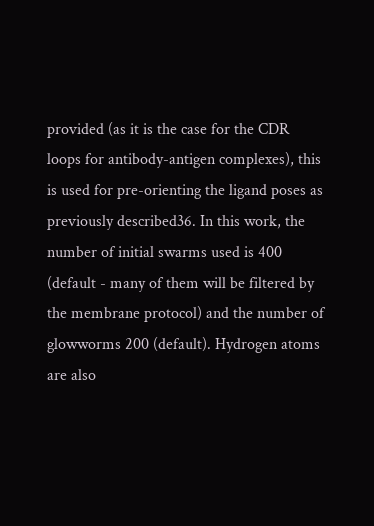provided (as it is the case for the CDR loops for antibody-antigen complexes), this is used for pre-orienting the ligand poses as previously described36. In this work, the number of initial swarms used is 400 (default - many of them will be filtered by the membrane protocol) and the number of glowworms 200 (default). Hydrogen atoms are also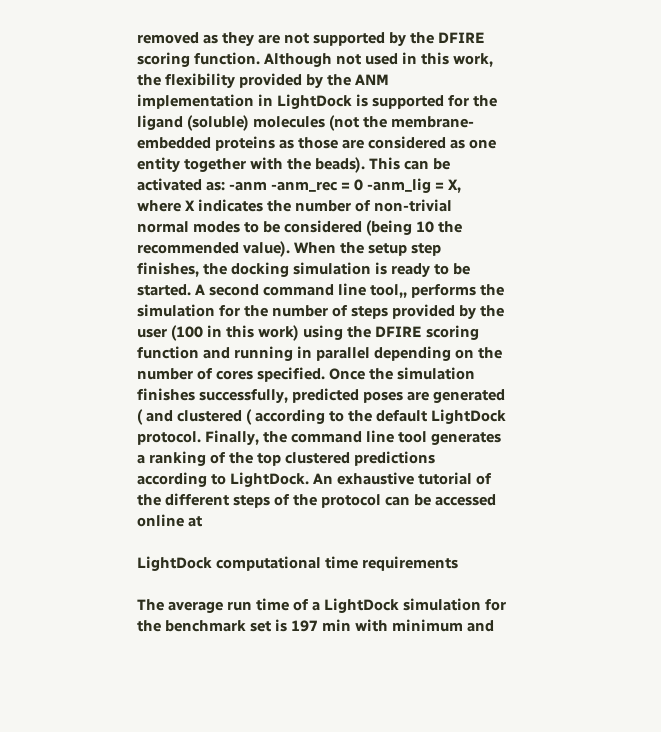removed as they are not supported by the DFIRE scoring function. Although not used in this work, the flexibility provided by the ANM implementation in LightDock is supported for the ligand (soluble) molecules (not the membrane-embedded proteins as those are considered as one entity together with the beads). This can be activated as: -anm -anm_rec = 0 -anm_lig = X, where X indicates the number of non-trivial normal modes to be considered (being 10 the recommended value). When the setup step finishes, the docking simulation is ready to be started. A second command line tool,, performs the simulation for the number of steps provided by the user (100 in this work) using the DFIRE scoring function and running in parallel depending on the number of cores specified. Once the simulation finishes successfully, predicted poses are generated ( and clustered ( according to the default LightDock protocol. Finally, the command line tool generates a ranking of the top clustered predictions according to LightDock. An exhaustive tutorial of the different steps of the protocol can be accessed online at

LightDock computational time requirements

The average run time of a LightDock simulation for the benchmark set is 197 min with minimum and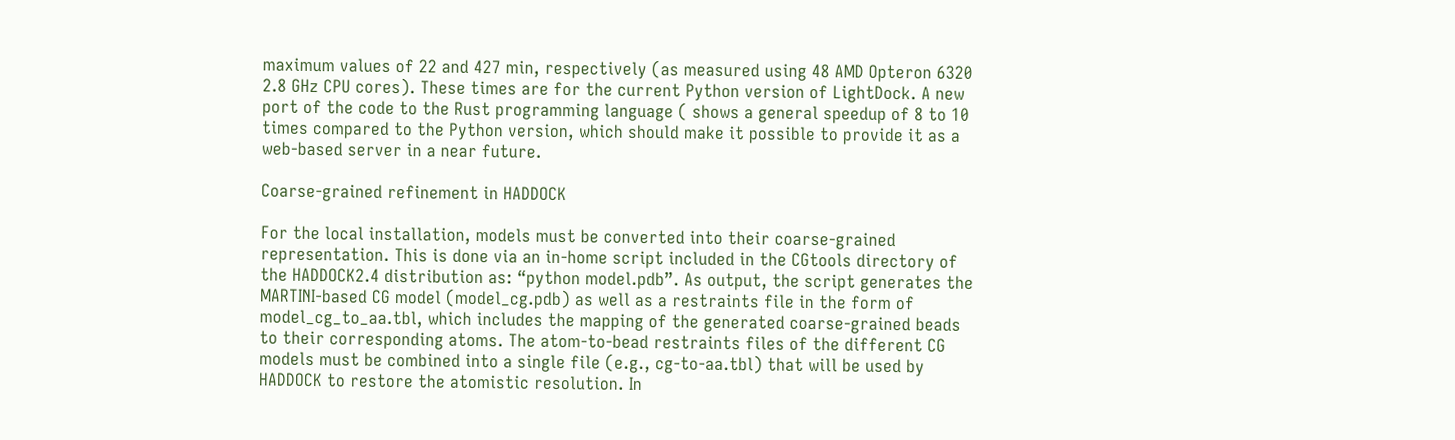maximum values of 22 and 427 min, respectively (as measured using 48 AMD Opteron 6320 2.8 GHz CPU cores). These times are for the current Python version of LightDock. A new port of the code to the Rust programming language ( shows a general speedup of 8 to 10 times compared to the Python version, which should make it possible to provide it as a web-based server in a near future.

Coarse-grained refinement in HADDOCK

For the local installation, models must be converted into their coarse-grained representation. This is done via an in-home script included in the CGtools directory of the HADDOCK2.4 distribution as: “python model.pdb”. As output, the script generates the MARTINI-based CG model (model_cg.pdb) as well as a restraints file in the form of model_cg_to_aa.tbl, which includes the mapping of the generated coarse-grained beads to their corresponding atoms. The atom-to-bead restraints files of the different CG models must be combined into a single file (e.g., cg-to-aa.tbl) that will be used by HADDOCK to restore the atomistic resolution. In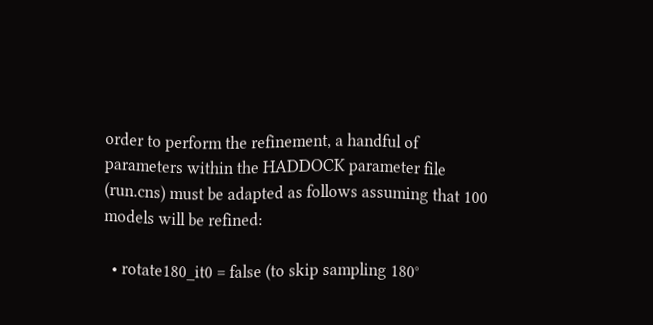order to perform the refinement, a handful of parameters within the HADDOCK parameter file (run.cns) must be adapted as follows assuming that 100 models will be refined:

  • rotate180_it0 = false (to skip sampling 180°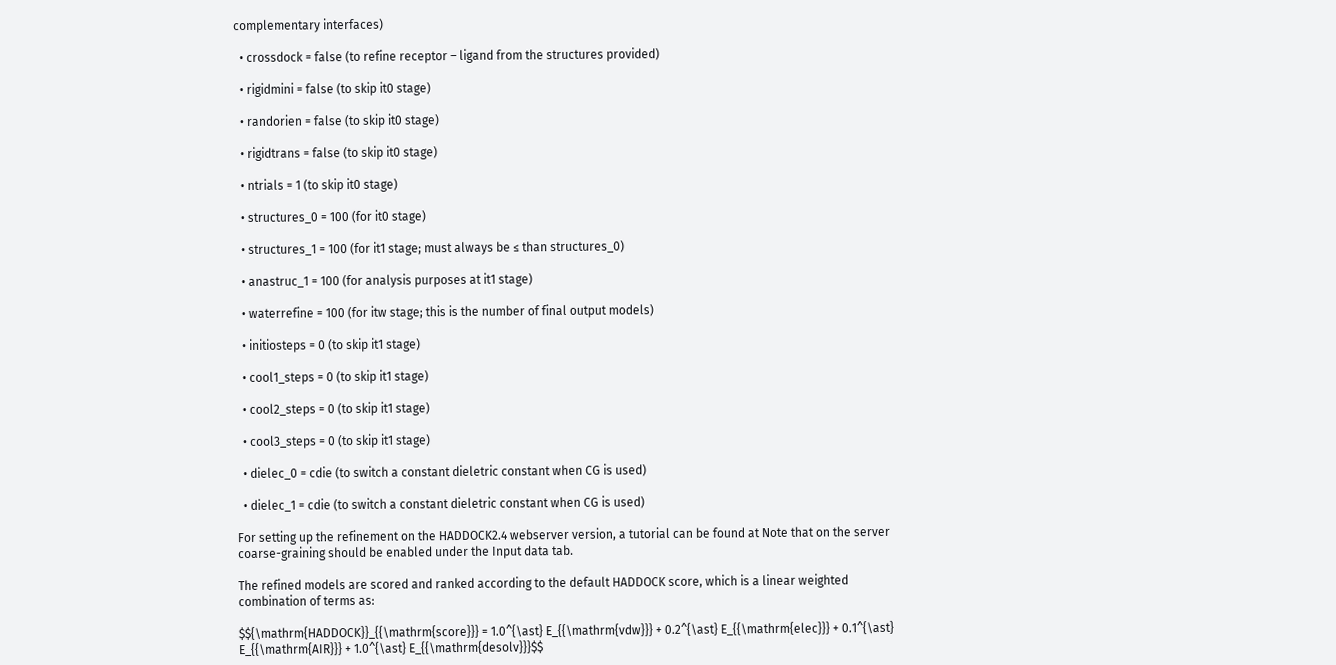complementary interfaces)

  • crossdock = false (to refine receptor – ligand from the structures provided)

  • rigidmini = false (to skip it0 stage)

  • randorien = false (to skip it0 stage)

  • rigidtrans = false (to skip it0 stage)

  • ntrials = 1 (to skip it0 stage)

  • structures_0 = 100 (for it0 stage)

  • structures_1 = 100 (for it1 stage; must always be ≤ than structures_0)

  • anastruc_1 = 100 (for analysis purposes at it1 stage)

  • waterrefine = 100 (for itw stage; this is the number of final output models)

  • initiosteps = 0 (to skip it1 stage)

  • cool1_steps = 0 (to skip it1 stage)

  • cool2_steps = 0 (to skip it1 stage)

  • cool3_steps = 0 (to skip it1 stage)

  • dielec_0 = cdie (to switch a constant dieletric constant when CG is used)

  • dielec_1 = cdie (to switch a constant dieletric constant when CG is used)

For setting up the refinement on the HADDOCK2.4 webserver version, a tutorial can be found at Note that on the server coarse-graining should be enabled under the Input data tab.

The refined models are scored and ranked according to the default HADDOCK score, which is a linear weighted combination of terms as:

$${\mathrm{HADDOCK}}_{{\mathrm{score}}} = 1.0^{\ast} E_{{\mathrm{vdw}}} + 0.2^{\ast} E_{{\mathrm{elec}}} + 0.1^{\ast} E_{{\mathrm{AIR}}} + 1.0^{\ast} E_{{\mathrm{desolv}}}$$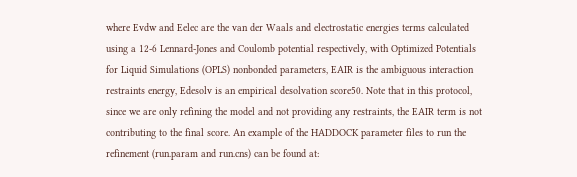where Evdw and Eelec are the van der Waals and electrostatic energies terms calculated using a 12-6 Lennard-Jones and Coulomb potential respectively, with Optimized Potentials for Liquid Simulations (OPLS) nonbonded parameters, EAIR is the ambiguous interaction restraints energy, Edesolv is an empirical desolvation score50. Note that in this protocol, since we are only refining the model and not providing any restraints, the EAIR term is not contributing to the final score. An example of the HADDOCK parameter files to run the refinement (run.param and run.cns) can be found at: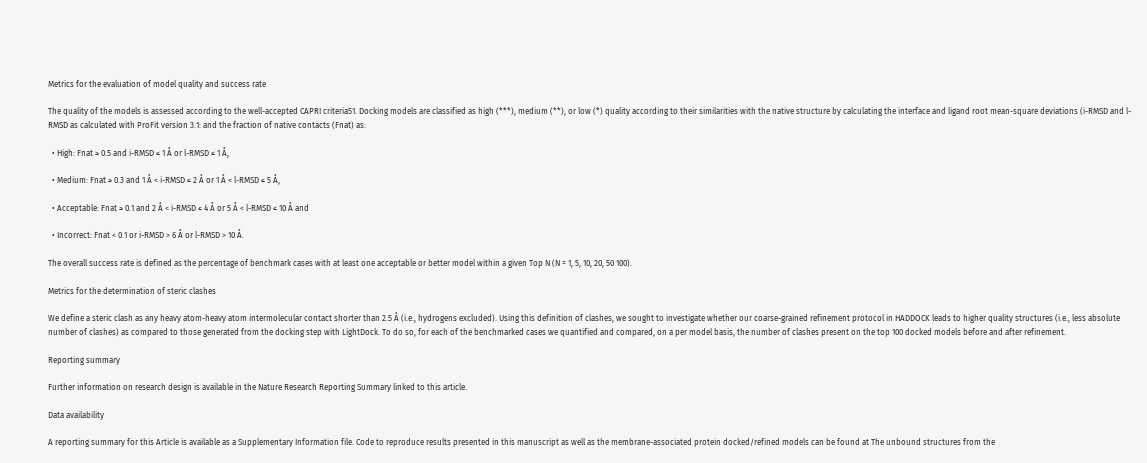Metrics for the evaluation of model quality and success rate

The quality of the models is assessed according to the well-accepted CAPRI criteria51. Docking models are classified as high (***), medium (**), or low (*) quality according to their similarities with the native structure by calculating the interface and ligand root mean-square deviations (i-RMSD and l-RMSD as calculated with ProFit version 3.1: and the fraction of native contacts (Fnat) as:

  • High: Fnat ≥ 0.5 and i-RMSD ≤ 1 Å or l-RMSD ≤ 1 Å,

  • Medium: Fnat ≥ 0.3 and 1 Å < i-RMSD ≤ 2 Å or 1 Å < l-RMSD ≤ 5 Å,

  • Acceptable: Fnat ≥ 0.1 and 2 Å < i-RMSD ≤ 4 Å or 5 Å < l-RMSD ≤ 10 Å and

  • Incorrect: Fnat < 0.1 or i-RMSD > 6 Å or l-RMSD > 10 Å.

The overall success rate is defined as the percentage of benchmark cases with at least one acceptable or better model within a given Top N (N = 1, 5, 10, 20, 50 100).

Metrics for the determination of steric clashes

We define a steric clash as any heavy atom-heavy atom intermolecular contact shorter than 2.5 Å (i.e., hydrogens excluded). Using this definition of clashes, we sought to investigate whether our coarse-grained refinement protocol in HADDOCK leads to higher quality structures (i.e., less absolute number of clashes) as compared to those generated from the docking step with LightDock. To do so, for each of the benchmarked cases we quantified and compared, on a per model basis, the number of clashes present on the top 100 docked models before and after refinement.

Reporting summary

Further information on research design is available in the Nature Research Reporting Summary linked to this article.

Data availability

A reporting summary for this Article is available as a Supplementary Information file. Code to reproduce results presented in this manuscript as well as the membrane-associated protein docked/refined models can be found at The unbound structures from the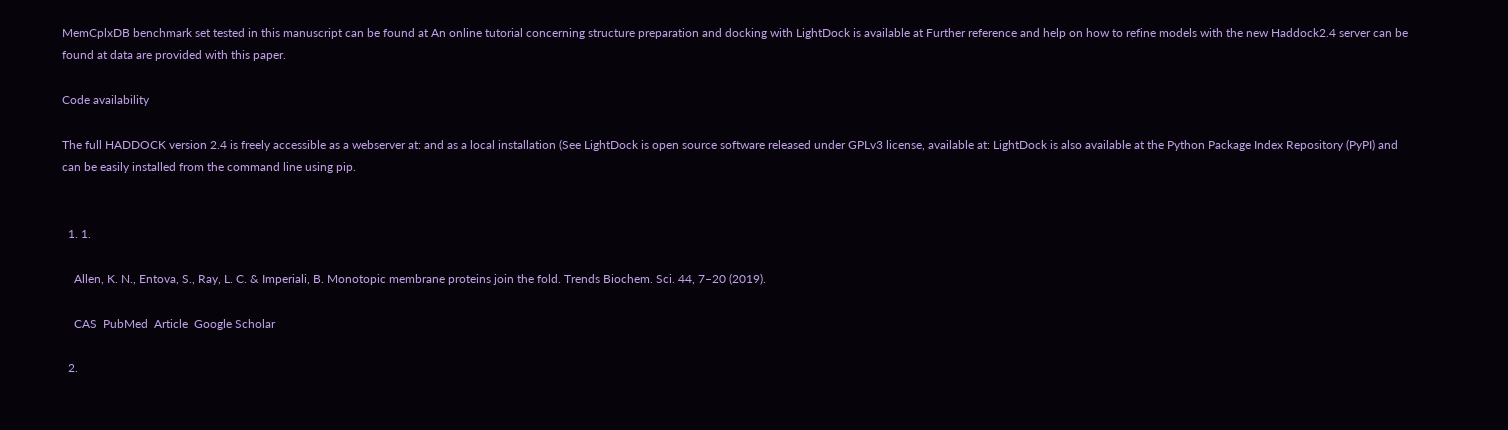MemCplxDB benchmark set tested in this manuscript can be found at An online tutorial concerning structure preparation and docking with LightDock is available at Further reference and help on how to refine models with the new Haddock2.4 server can be found at data are provided with this paper.

Code availability

The full HADDOCK version 2.4 is freely accessible as a webserver at: and as a local installation (See LightDock is open source software released under GPLv3 license, available at: LightDock is also available at the Python Package Index Repository (PyPI) and can be easily installed from the command line using pip.


  1. 1.

    Allen, K. N., Entova, S., Ray, L. C. & Imperiali, B. Monotopic membrane proteins join the fold. Trends Biochem. Sci. 44, 7–20 (2019).

    CAS  PubMed  Article  Google Scholar

  2.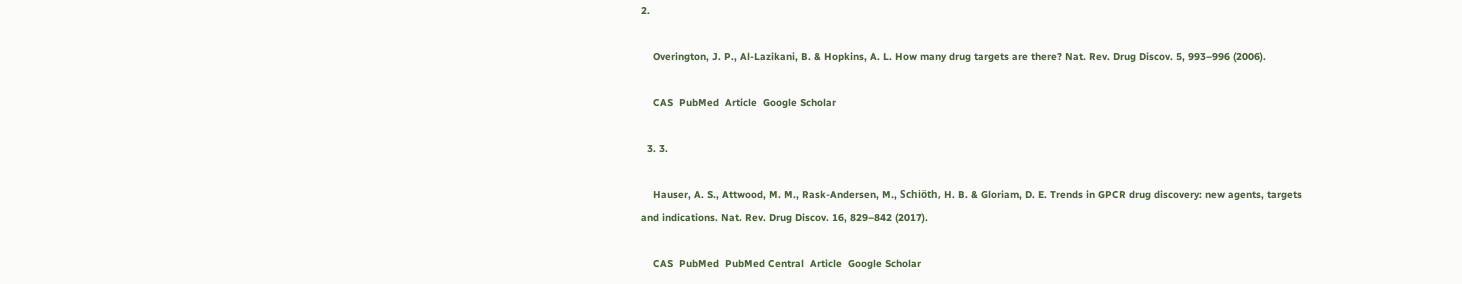2.

    Overington, J. P., Al-Lazikani, B. & Hopkins, A. L. How many drug targets are there? Nat. Rev. Drug Discov. 5, 993–996 (2006).

    CAS  PubMed  Article  Google Scholar

  3. 3.

    Hauser, A. S., Attwood, M. M., Rask-Andersen, M., Schiöth, H. B. & Gloriam, D. E. Trends in GPCR drug discovery: new agents, targets and indications. Nat. Rev. Drug Discov. 16, 829–842 (2017).

    CAS  PubMed  PubMed Central  Article  Google Scholar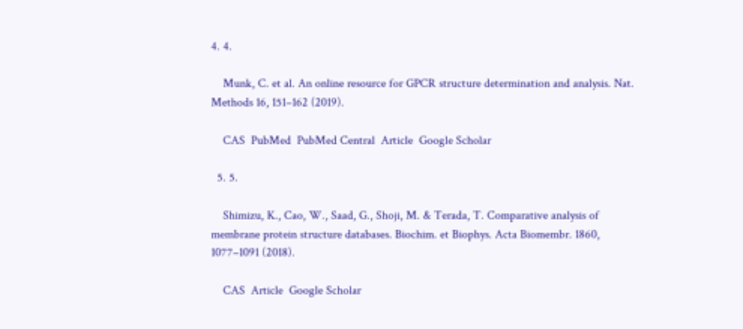4. 4.

    Munk, C. et al. An online resource for GPCR structure determination and analysis. Nat. Methods 16, 151–162 (2019).

    CAS  PubMed  PubMed Central  Article  Google Scholar

  5. 5.

    Shimizu, K., Cao, W., Saad, G., Shoji, M. & Terada, T. Comparative analysis of membrane protein structure databases. Biochim. et Biophys. Acta Biomembr. 1860, 1077–1091 (2018).

    CAS  Article  Google Scholar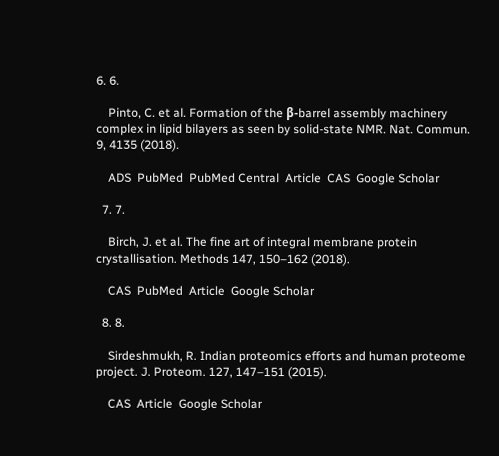6. 6.

    Pinto, C. et al. Formation of the β-barrel assembly machinery complex in lipid bilayers as seen by solid-state NMR. Nat. Commun. 9, 4135 (2018).

    ADS  PubMed  PubMed Central  Article  CAS  Google Scholar

  7. 7.

    Birch, J. et al. The fine art of integral membrane protein crystallisation. Methods 147, 150–162 (2018).

    CAS  PubMed  Article  Google Scholar

  8. 8.

    Sirdeshmukh, R. Indian proteomics efforts and human proteome project. J. Proteom. 127, 147–151 (2015).

    CAS  Article  Google Scholar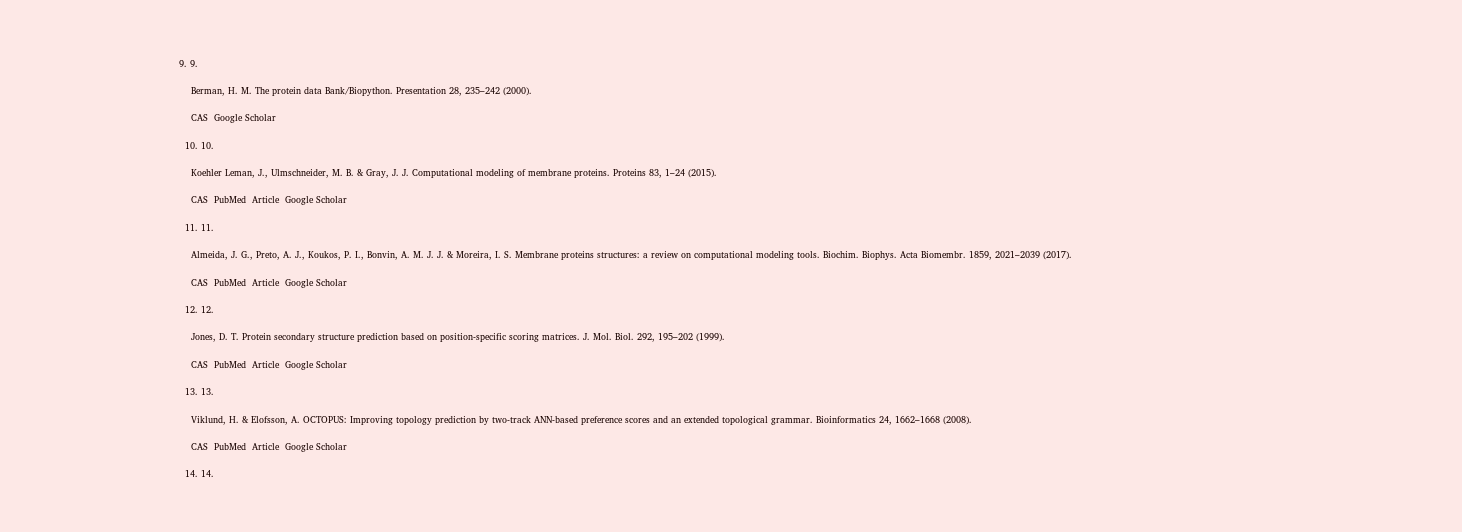9. 9.

    Berman, H. M. The protein data Bank/Biopython. Presentation 28, 235–242 (2000).

    CAS  Google Scholar

  10. 10.

    Koehler Leman, J., Ulmschneider, M. B. & Gray, J. J. Computational modeling of membrane proteins. Proteins 83, 1–24 (2015).

    CAS  PubMed  Article  Google Scholar

  11. 11.

    Almeida, J. G., Preto, A. J., Koukos, P. I., Bonvin, A. M. J. J. & Moreira, I. S. Membrane proteins structures: a review on computational modeling tools. Biochim. Biophys. Acta Biomembr. 1859, 2021–2039 (2017).

    CAS  PubMed  Article  Google Scholar

  12. 12.

    Jones, D. T. Protein secondary structure prediction based on position-specific scoring matrices. J. Mol. Biol. 292, 195–202 (1999).

    CAS  PubMed  Article  Google Scholar

  13. 13.

    Viklund, H. & Elofsson, A. OCTOPUS: Improving topology prediction by two-track ANN-based preference scores and an extended topological grammar. Bioinformatics 24, 1662–1668 (2008).

    CAS  PubMed  Article  Google Scholar

  14. 14.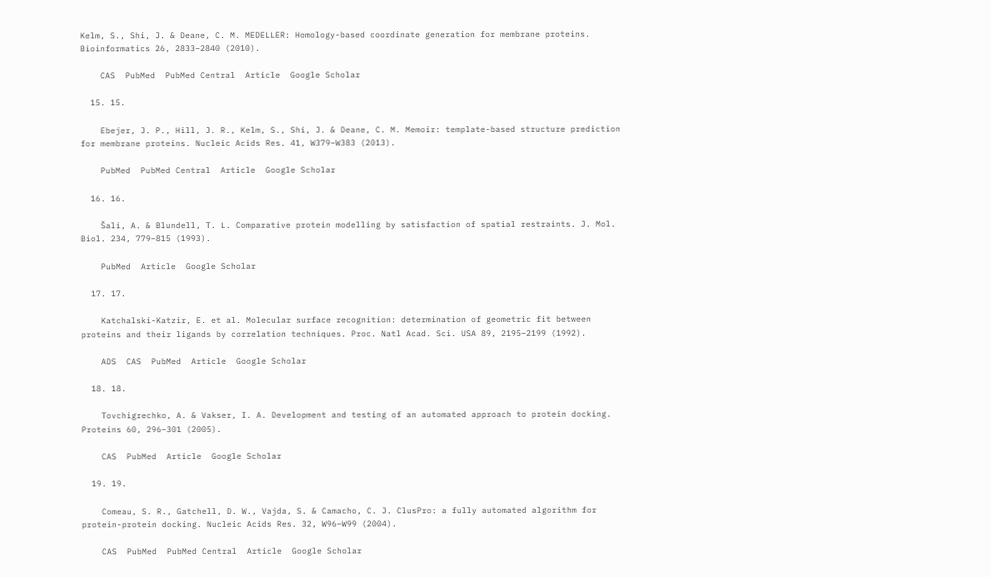Kelm, S., Shi, J. & Deane, C. M. MEDELLER: Homology-based coordinate generation for membrane proteins. Bioinformatics 26, 2833–2840 (2010).

    CAS  PubMed  PubMed Central  Article  Google Scholar

  15. 15.

    Ebejer, J. P., Hill, J. R., Kelm, S., Shi, J. & Deane, C. M. Memoir: template-based structure prediction for membrane proteins. Nucleic Acids Res. 41, W379–W383 (2013).

    PubMed  PubMed Central  Article  Google Scholar

  16. 16.

    Šali, A. & Blundell, T. L. Comparative protein modelling by satisfaction of spatial restraints. J. Mol. Biol. 234, 779–815 (1993).

    PubMed  Article  Google Scholar

  17. 17.

    Katchalski-Katzir, E. et al. Molecular surface recognition: determination of geometric fit between proteins and their ligands by correlation techniques. Proc. Natl Acad. Sci. USA 89, 2195–2199 (1992).

    ADS  CAS  PubMed  Article  Google Scholar

  18. 18.

    Tovchigrechko, A. & Vakser, I. A. Development and testing of an automated approach to protein docking. Proteins 60, 296–301 (2005).

    CAS  PubMed  Article  Google Scholar

  19. 19.

    Comeau, S. R., Gatchell, D. W., Vajda, S. & Camacho, C. J. ClusPro: a fully automated algorithm for protein-protein docking. Nucleic Acids Res. 32, W96–W99 (2004).

    CAS  PubMed  PubMed Central  Article  Google Scholar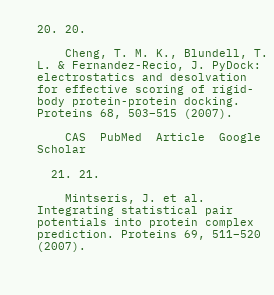20. 20.

    Cheng, T. M. K., Blundell, T. L. & Fernandez-Recio, J. PyDock: electrostatics and desolvation for effective scoring of rigid-body protein-protein docking. Proteins 68, 503–515 (2007).

    CAS  PubMed  Article  Google Scholar

  21. 21.

    Mintseris, J. et al. Integrating statistical pair potentials into protein complex prediction. Proteins 69, 511–520 (2007).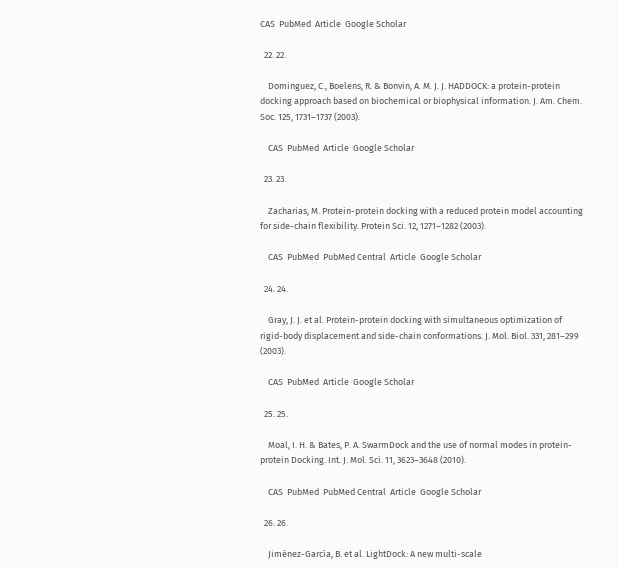CAS  PubMed  Article  Google Scholar

  22. 22.

    Dominguez, C., Boelens, R. & Bonvin, A. M. J. J. HADDOCK: a protein-protein docking approach based on biochemical or biophysical information. J. Am. Chem. Soc. 125, 1731–1737 (2003).

    CAS  PubMed  Article  Google Scholar

  23. 23.

    Zacharias, M. Protein-protein docking with a reduced protein model accounting for side-chain flexibility. Protein Sci. 12, 1271–1282 (2003).

    CAS  PubMed  PubMed Central  Article  Google Scholar

  24. 24.

    Gray, J. J. et al. Protein-protein docking with simultaneous optimization of rigid-body displacement and side-chain conformations. J. Mol. Biol. 331, 281–299 (2003).

    CAS  PubMed  Article  Google Scholar

  25. 25.

    Moal, I. H. & Bates, P. A. SwarmDock and the use of normal modes in protein-protein Docking. Int. J. Mol. Sci. 11, 3623–3648 (2010).

    CAS  PubMed  PubMed Central  Article  Google Scholar

  26. 26.

    Jiménez-García, B. et al. LightDock: A new multi-scale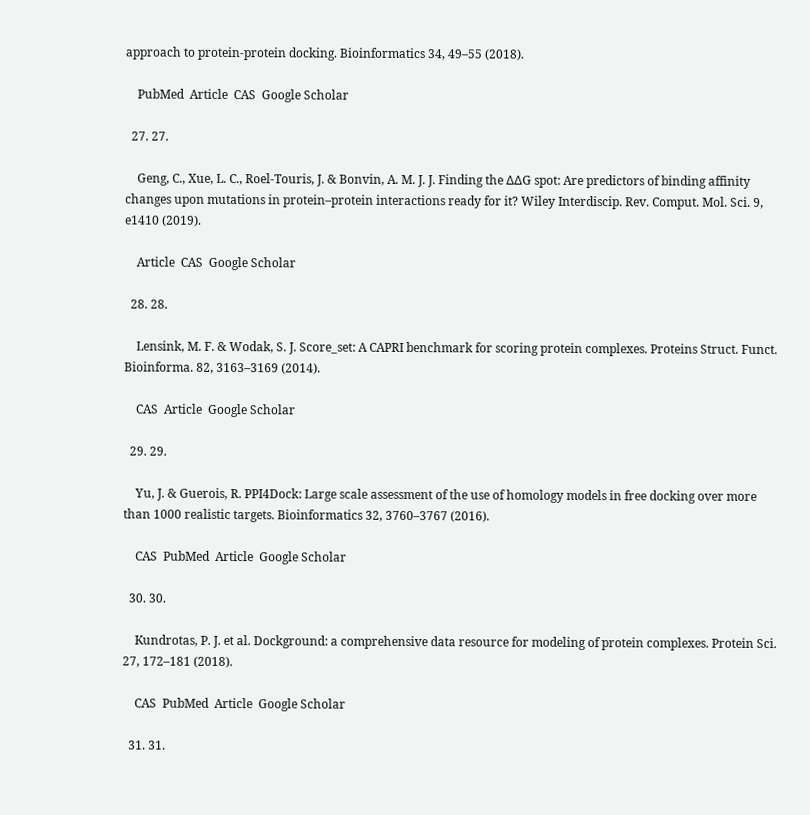approach to protein-protein docking. Bioinformatics 34, 49–55 (2018).

    PubMed  Article  CAS  Google Scholar

  27. 27.

    Geng, C., Xue, L. C., Roel-Touris, J. & Bonvin, A. M. J. J. Finding the ΔΔG spot: Are predictors of binding affinity changes upon mutations in protein–protein interactions ready for it? Wiley Interdiscip. Rev. Comput. Mol. Sci. 9, e1410 (2019).

    Article  CAS  Google Scholar

  28. 28.

    Lensink, M. F. & Wodak, S. J. Score_set: A CAPRI benchmark for scoring protein complexes. Proteins Struct. Funct. Bioinforma. 82, 3163–3169 (2014).

    CAS  Article  Google Scholar

  29. 29.

    Yu, J. & Guerois, R. PPI4Dock: Large scale assessment of the use of homology models in free docking over more than 1000 realistic targets. Bioinformatics 32, 3760–3767 (2016).

    CAS  PubMed  Article  Google Scholar

  30. 30.

    Kundrotas, P. J. et al. Dockground: a comprehensive data resource for modeling of protein complexes. Protein Sci. 27, 172–181 (2018).

    CAS  PubMed  Article  Google Scholar

  31. 31.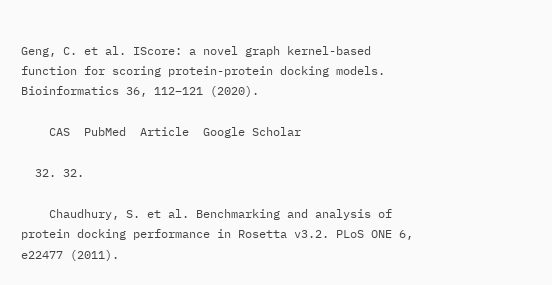Geng, C. et al. IScore: a novel graph kernel-based function for scoring protein-protein docking models. Bioinformatics 36, 112–121 (2020).

    CAS  PubMed  Article  Google Scholar

  32. 32.

    Chaudhury, S. et al. Benchmarking and analysis of protein docking performance in Rosetta v3.2. PLoS ONE 6, e22477 (2011).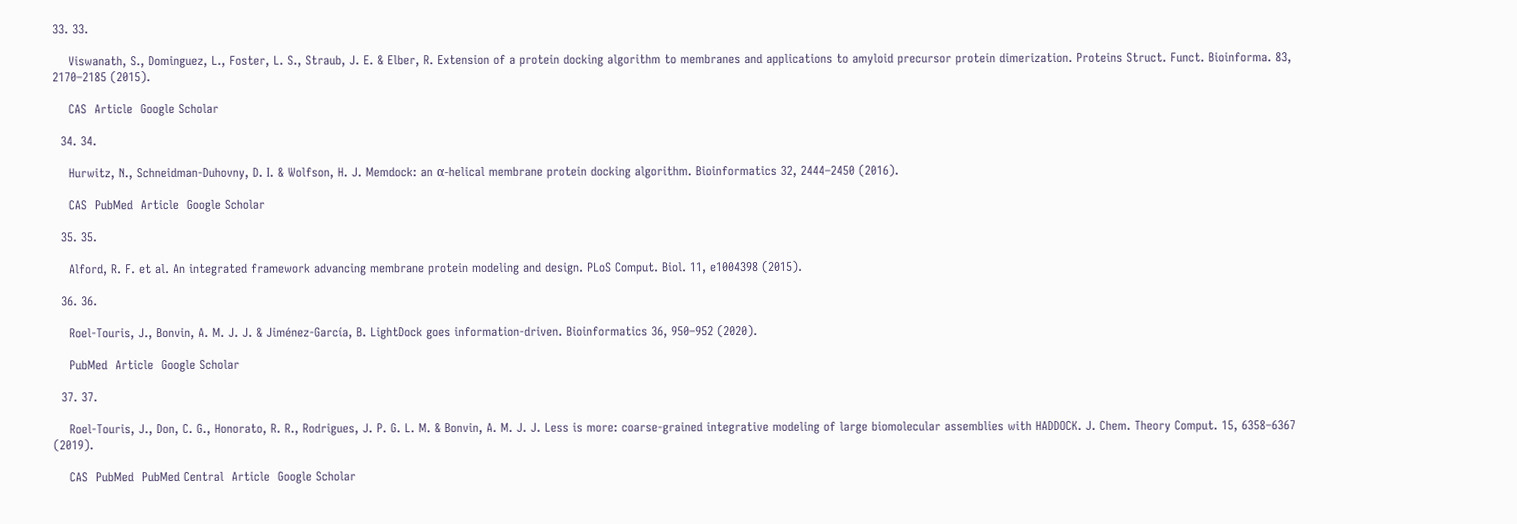33. 33.

    Viswanath, S., Dominguez, L., Foster, L. S., Straub, J. E. & Elber, R. Extension of a protein docking algorithm to membranes and applications to amyloid precursor protein dimerization. Proteins Struct. Funct. Bioinforma. 83, 2170–2185 (2015).

    CAS  Article  Google Scholar

  34. 34.

    Hurwitz, N., Schneidman-Duhovny, D. I. & Wolfson, H. J. Memdock: an α-helical membrane protein docking algorithm. Bioinformatics 32, 2444–2450 (2016).

    CAS  PubMed  Article  Google Scholar

  35. 35.

    Alford, R. F. et al. An integrated framework advancing membrane protein modeling and design. PLoS Comput. Biol. 11, e1004398 (2015).

  36. 36.

    Roel-Touris, J., Bonvin, A. M. J. J. & Jiménez-García, B. LightDock goes information-driven. Bioinformatics 36, 950–952 (2020).

    PubMed  Article  Google Scholar

  37. 37.

    Roel-Touris, J., Don, C. G., Honorato, R. R., Rodrigues, J. P. G. L. M. & Bonvin, A. M. J. J. Less is more: coarse-grained integrative modeling of large biomolecular assemblies with HADDOCK. J. Chem. Theory Comput. 15, 6358–6367 (2019).

    CAS  PubMed  PubMed Central  Article  Google Scholar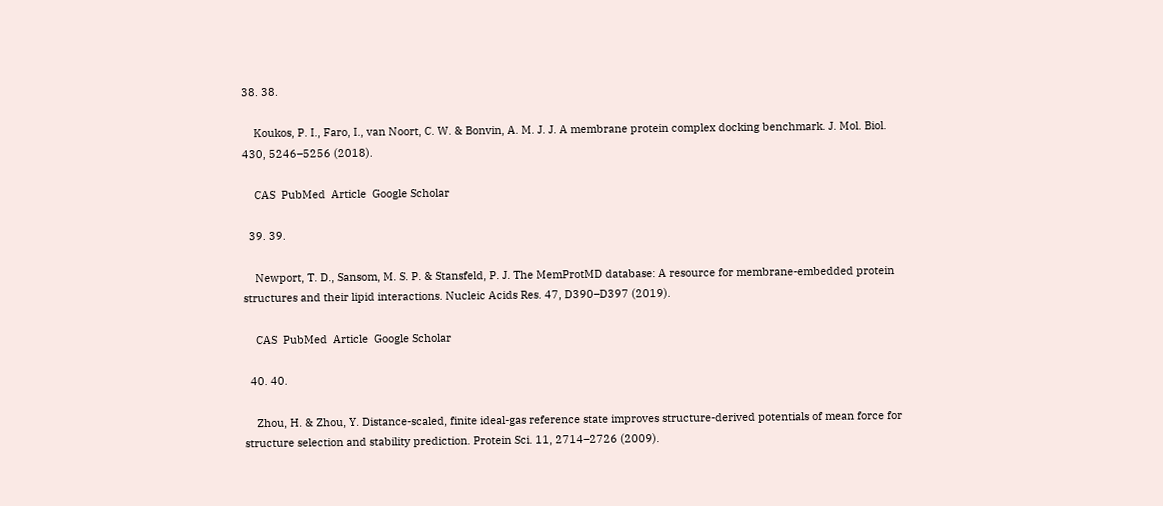38. 38.

    Koukos, P. I., Faro, I., van Noort, C. W. & Bonvin, A. M. J. J. A membrane protein complex docking benchmark. J. Mol. Biol. 430, 5246–5256 (2018).

    CAS  PubMed  Article  Google Scholar

  39. 39.

    Newport, T. D., Sansom, M. S. P. & Stansfeld, P. J. The MemProtMD database: A resource for membrane-embedded protein structures and their lipid interactions. Nucleic Acids Res. 47, D390–D397 (2019).

    CAS  PubMed  Article  Google Scholar

  40. 40.

    Zhou, H. & Zhou, Y. Distance-scaled, finite ideal-gas reference state improves structure-derived potentials of mean force for structure selection and stability prediction. Protein Sci. 11, 2714–2726 (2009).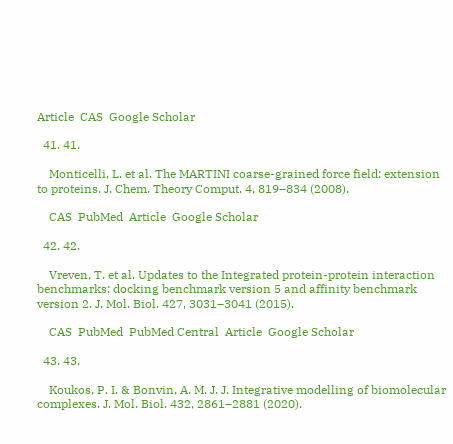Article  CAS  Google Scholar

  41. 41.

    Monticelli, L. et al. The MARTINI coarse-grained force field: extension to proteins. J. Chem. Theory Comput. 4, 819–834 (2008).

    CAS  PubMed  Article  Google Scholar

  42. 42.

    Vreven, T. et al. Updates to the Integrated protein-protein interaction benchmarks: docking benchmark version 5 and affinity benchmark version 2. J. Mol. Biol. 427, 3031–3041 (2015).

    CAS  PubMed  PubMed Central  Article  Google Scholar

  43. 43.

    Koukos, P. I. & Bonvin, A. M. J. J. Integrative modelling of biomolecular complexes. J. Mol. Biol. 432, 2861–2881 (2020).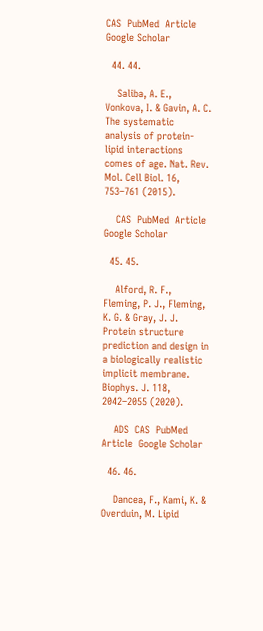CAS  PubMed  Article  Google Scholar

  44. 44.

    Saliba, A. E., Vonkova, I. & Gavin, A. C. The systematic analysis of protein-lipid interactions comes of age. Nat. Rev. Mol. Cell Biol. 16, 753–761 (2015).

    CAS  PubMed  Article  Google Scholar

  45. 45.

    Alford, R. F., Fleming, P. J., Fleming, K. G. & Gray, J. J. Protein structure prediction and design in a biologically realistic implicit membrane. Biophys. J. 118, 2042–2055 (2020).

    ADS  CAS  PubMed  Article  Google Scholar

  46. 46.

    Dancea, F., Kami, K. & Overduin, M. Lipid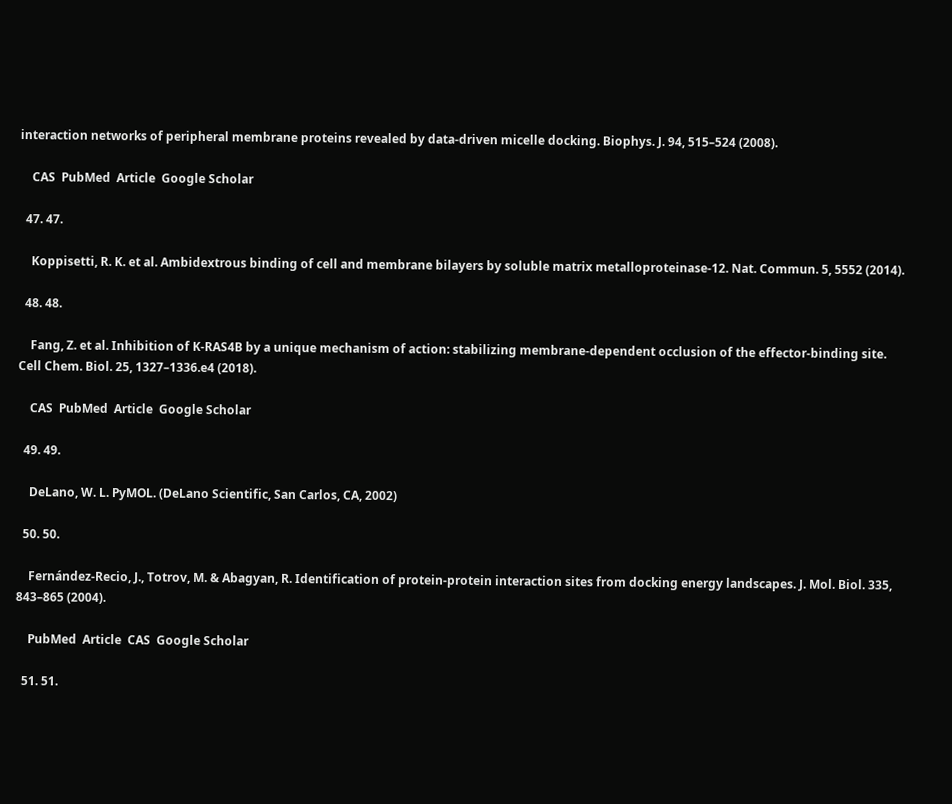interaction networks of peripheral membrane proteins revealed by data-driven micelle docking. Biophys. J. 94, 515–524 (2008).

    CAS  PubMed  Article  Google Scholar

  47. 47.

    Koppisetti, R. K. et al. Ambidextrous binding of cell and membrane bilayers by soluble matrix metalloproteinase-12. Nat. Commun. 5, 5552 (2014).

  48. 48.

    Fang, Z. et al. Inhibition of K-RAS4B by a unique mechanism of action: stabilizing membrane-dependent occlusion of the effector-binding site. Cell Chem. Biol. 25, 1327–1336.e4 (2018).

    CAS  PubMed  Article  Google Scholar

  49. 49.

    DeLano, W. L. PyMOL. (DeLano Scientific, San Carlos, CA, 2002)

  50. 50.

    Fernández-Recio, J., Totrov, M. & Abagyan, R. Identification of protein-protein interaction sites from docking energy landscapes. J. Mol. Biol. 335, 843–865 (2004).

    PubMed  Article  CAS  Google Scholar

  51. 51.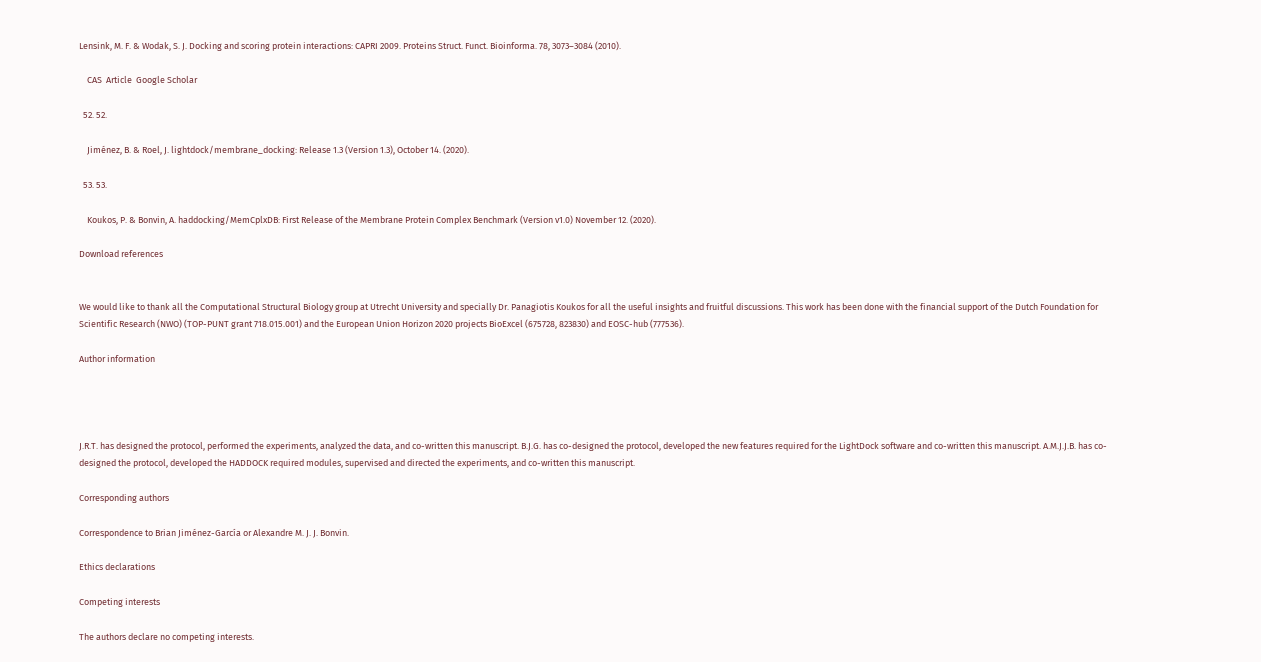Lensink, M. F. & Wodak, S. J. Docking and scoring protein interactions: CAPRI 2009. Proteins Struct. Funct. Bioinforma. 78, 3073–3084 (2010).

    CAS  Article  Google Scholar

  52. 52.

    Jiménez, B. & Roel, J. lightdock/membrane_docking: Release 1.3 (Version 1.3), October 14. (2020).

  53. 53.

    Koukos, P. & Bonvin, A. haddocking/MemCplxDB: First Release of the Membrane Protein Complex Benchmark (Version v1.0) November 12. (2020).

Download references


We would like to thank all the Computational Structural Biology group at Utrecht University and specially Dr. Panagiotis Koukos for all the useful insights and fruitful discussions. This work has been done with the financial support of the Dutch Foundation for Scientific Research (NWO) (TOP-PUNT grant 718.015.001) and the European Union Horizon 2020 projects BioExcel (675728, 823830) and EOSC-hub (777536).

Author information




J.R.T. has designed the protocol, performed the experiments, analyzed the data, and co-written this manuscript. B.J.G. has co-designed the protocol, developed the new features required for the LightDock software and co-written this manuscript. A.M.J.J.B. has co-designed the protocol, developed the HADDOCK required modules, supervised and directed the experiments, and co-written this manuscript.

Corresponding authors

Correspondence to Brian Jiménez-García or Alexandre M. J. J. Bonvin.

Ethics declarations

Competing interests

The authors declare no competing interests.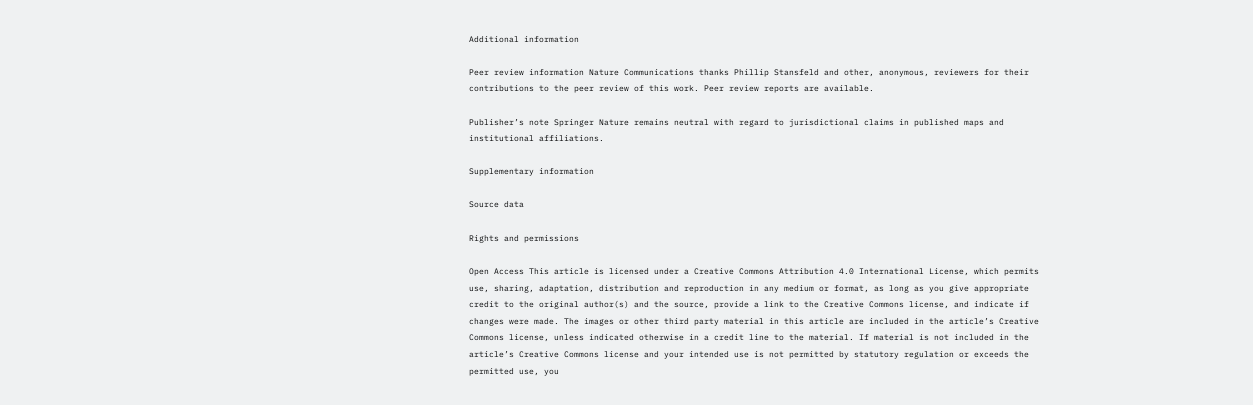Additional information

Peer review information Nature Communications thanks Phillip Stansfeld and other, anonymous, reviewers for their contributions to the peer review of this work. Peer review reports are available.

Publisher’s note Springer Nature remains neutral with regard to jurisdictional claims in published maps and institutional affiliations.

Supplementary information

Source data

Rights and permissions

Open Access This article is licensed under a Creative Commons Attribution 4.0 International License, which permits use, sharing, adaptation, distribution and reproduction in any medium or format, as long as you give appropriate credit to the original author(s) and the source, provide a link to the Creative Commons license, and indicate if changes were made. The images or other third party material in this article are included in the article’s Creative Commons license, unless indicated otherwise in a credit line to the material. If material is not included in the article’s Creative Commons license and your intended use is not permitted by statutory regulation or exceeds the permitted use, you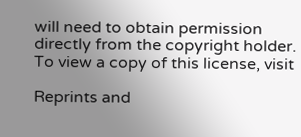will need to obtain permission directly from the copyright holder. To view a copy of this license, visit

Reprints and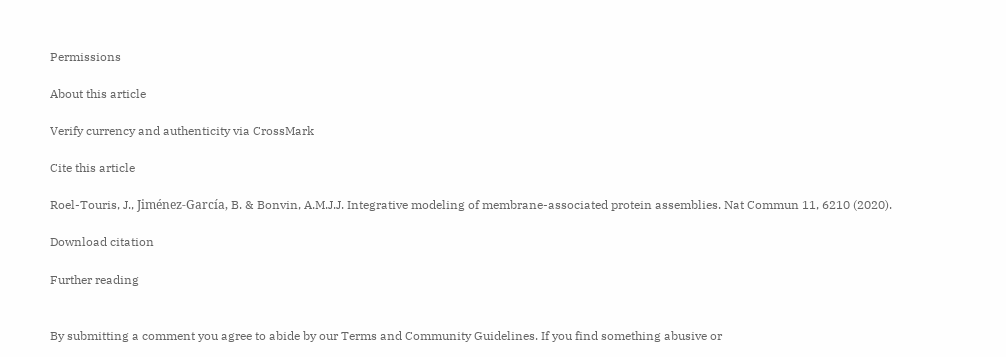Permissions

About this article

Verify currency and authenticity via CrossMark

Cite this article

Roel-Touris, J., Jiménez-García, B. & Bonvin, A.M.J.J. Integrative modeling of membrane-associated protein assemblies. Nat Commun 11, 6210 (2020).

Download citation

Further reading


By submitting a comment you agree to abide by our Terms and Community Guidelines. If you find something abusive or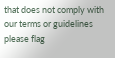that does not comply with our terms or guidelines please flag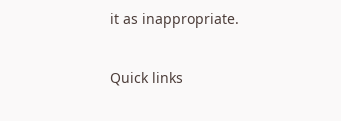it as inappropriate.


Quick links